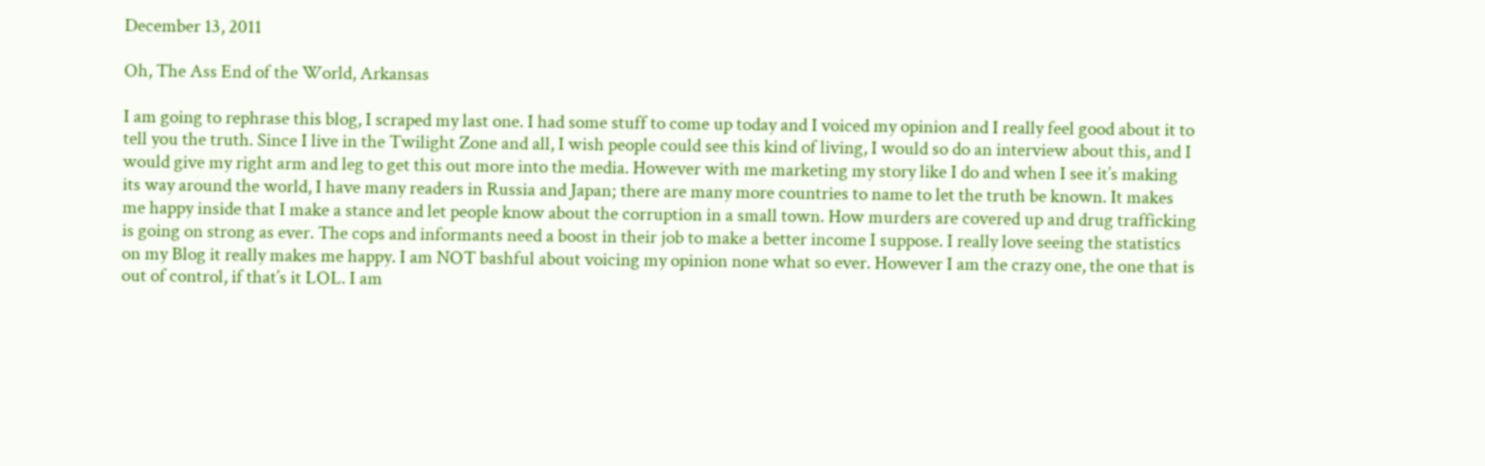December 13, 2011

Oh, The Ass End of the World, Arkansas

I am going to rephrase this blog, I scraped my last one. I had some stuff to come up today and I voiced my opinion and I really feel good about it to tell you the truth. Since I live in the Twilight Zone and all, I wish people could see this kind of living, I would so do an interview about this, and I would give my right arm and leg to get this out more into the media. However with me marketing my story like I do and when I see it’s making its way around the world, I have many readers in Russia and Japan; there are many more countries to name to let the truth be known. It makes me happy inside that I make a stance and let people know about the corruption in a small town. How murders are covered up and drug trafficking is going on strong as ever. The cops and informants need a boost in their job to make a better income I suppose. I really love seeing the statistics on my Blog it really makes me happy. I am NOT bashful about voicing my opinion none what so ever. However I am the crazy one, the one that is out of control, if that’s it LOL. I am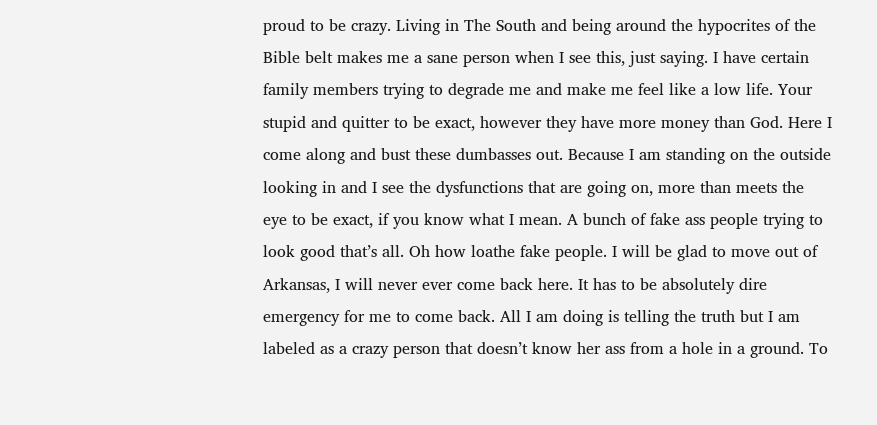proud to be crazy. Living in The South and being around the hypocrites of the Bible belt makes me a sane person when I see this, just saying. I have certain family members trying to degrade me and make me feel like a low life. Your stupid and quitter to be exact, however they have more money than God. Here I come along and bust these dumbasses out. Because I am standing on the outside looking in and I see the dysfunctions that are going on, more than meets the eye to be exact, if you know what I mean. A bunch of fake ass people trying to look good that’s all. Oh how loathe fake people. I will be glad to move out of Arkansas, I will never ever come back here. It has to be absolutely dire emergency for me to come back. All I am doing is telling the truth but I am labeled as a crazy person that doesn’t know her ass from a hole in a ground. To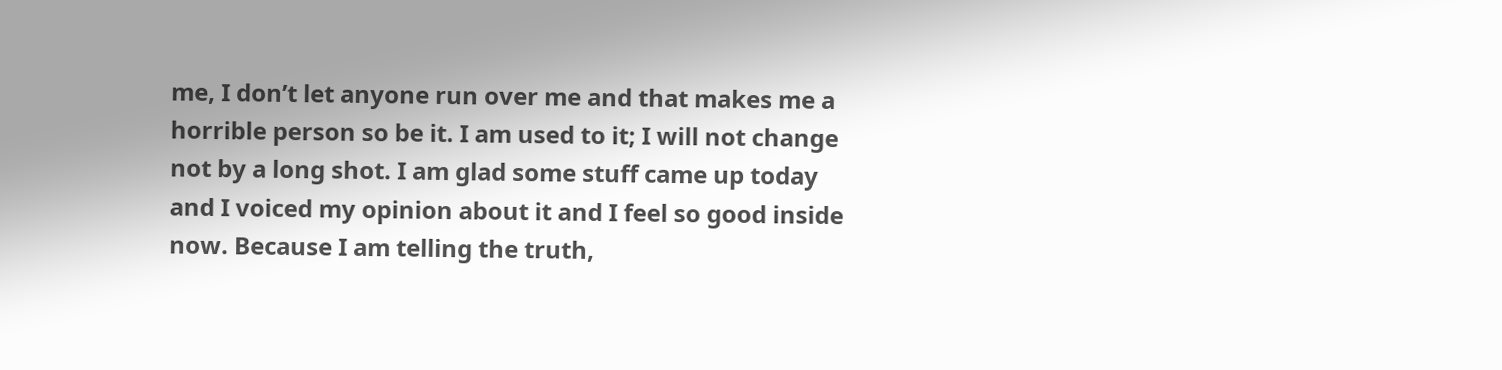me, I don’t let anyone run over me and that makes me a horrible person so be it. I am used to it; I will not change not by a long shot. I am glad some stuff came up today and I voiced my opinion about it and I feel so good inside now. Because I am telling the truth,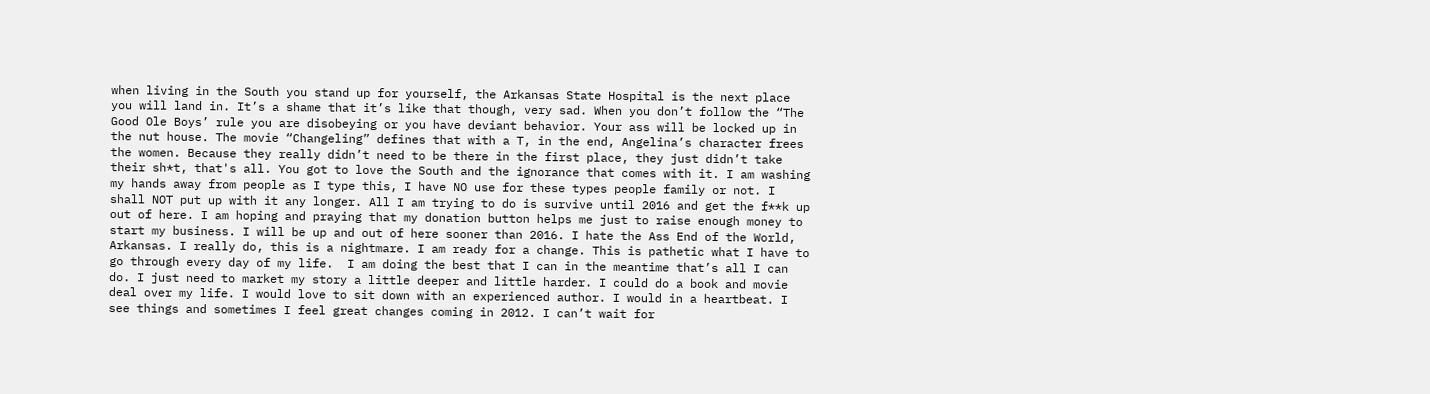when living in the South you stand up for yourself, the Arkansas State Hospital is the next place you will land in. It’s a shame that it’s like that though, very sad. When you don’t follow the “The Good Ole Boys’ rule you are disobeying or you have deviant behavior. Your ass will be locked up in the nut house. The movie “Changeling” defines that with a T, in the end, Angelina’s character frees the women. Because they really didn’t need to be there in the first place, they just didn’t take their sh*t, that's all. You got to love the South and the ignorance that comes with it. I am washing my hands away from people as I type this, I have NO use for these types people family or not. I shall NOT put up with it any longer. All I am trying to do is survive until 2016 and get the f**k up out of here. I am hoping and praying that my donation button helps me just to raise enough money to start my business. I will be up and out of here sooner than 2016. I hate the Ass End of the World, Arkansas. I really do, this is a nightmare. I am ready for a change. This is pathetic what I have to go through every day of my life.  I am doing the best that I can in the meantime that’s all I can do. I just need to market my story a little deeper and little harder. I could do a book and movie deal over my life. I would love to sit down with an experienced author. I would in a heartbeat. I see things and sometimes I feel great changes coming in 2012. I can’t wait for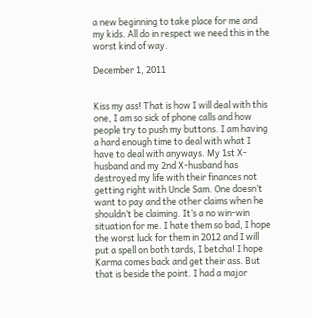a new beginning to take place for me and my kids. All do in respect we need this in the worst kind of way.

December 1, 2011


Kiss my ass! That is how I will deal with this one, I am so sick of phone calls and how people try to push my buttons. I am having a hard enough time to deal with what I have to deal with anyways. My 1st X-husband and my 2nd X-husband has destroyed my life with their finances not getting right with Uncle Sam. One doesn’t want to pay and the other claims when he shouldn’t be claiming. It’s a no win-win situation for me. I hate them so bad, I hope the worst luck for them in 2012 and I will put a spell on both tards, I betcha! I hope Karma comes back and get their ass. But that is beside the point. I had a major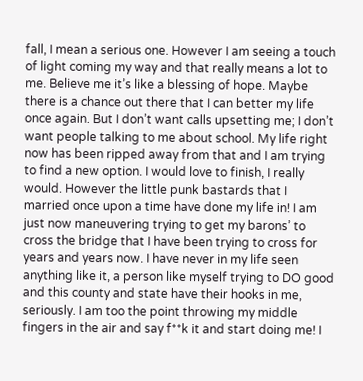fall, I mean a serious one. However I am seeing a touch of light coming my way and that really means a lot to me. Believe me it’s like a blessing of hope. Maybe there is a chance out there that I can better my life once again. But I don’t want calls upsetting me; I don’t want people talking to me about school. My life right now has been ripped away from that and I am trying to find a new option. I would love to finish, I really would. However the little punk bastards that I married once upon a time have done my life in! I am just now maneuvering trying to get my barons’ to cross the bridge that I have been trying to cross for years and years now. I have never in my life seen anything like it, a person like myself trying to DO good and this county and state have their hooks in me, seriously. I am too the point throwing my middle fingers in the air and say f**k it and start doing me! I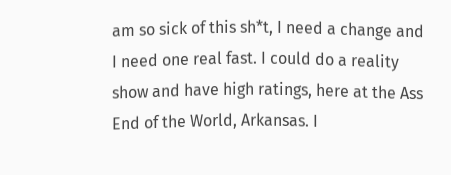am so sick of this sh*t, I need a change and I need one real fast. I could do a reality show and have high ratings, here at the Ass End of the World, Arkansas. I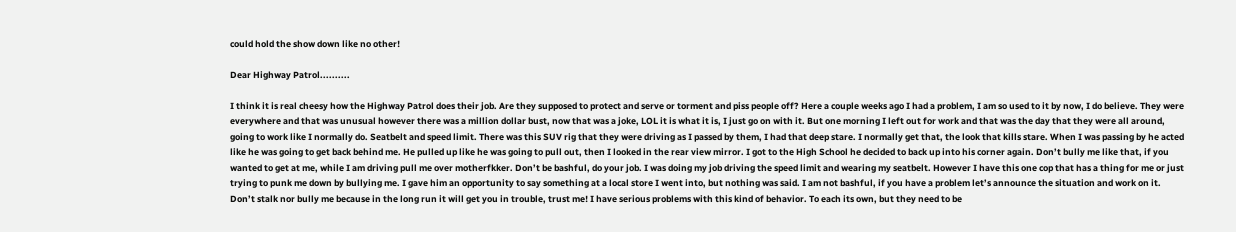could hold the show down like no other!

Dear Highway Patrol..........

I think it is real cheesy how the Highway Patrol does their job. Are they supposed to protect and serve or torment and piss people off? Here a couple weeks ago I had a problem, I am so used to it by now, I do believe. They were everywhere and that was unusual however there was a million dollar bust, now that was a joke, LOL it is what it is, I just go on with it. But one morning I left out for work and that was the day that they were all around, going to work like I normally do. Seatbelt and speed limit. There was this SUV rig that they were driving as I passed by them, I had that deep stare. I normally get that, the look that kills stare. When I was passing by he acted like he was going to get back behind me. He pulled up like he was going to pull out, then I looked in the rear view mirror. I got to the High School he decided to back up into his corner again. Don’t bully me like that, if you wanted to get at me, while I am driving pull me over motherfkker. Don’t be bashful, do your job. I was doing my job driving the speed limit and wearing my seatbelt. However I have this one cop that has a thing for me or just trying to punk me down by bullying me. I gave him an opportunity to say something at a local store I went into, but nothing was said. I am not bashful, if you have a problem let’s announce the situation and work on it. Don’t stalk nor bully me because in the long run it will get you in trouble, trust me! I have serious problems with this kind of behavior. To each its own, but they need to be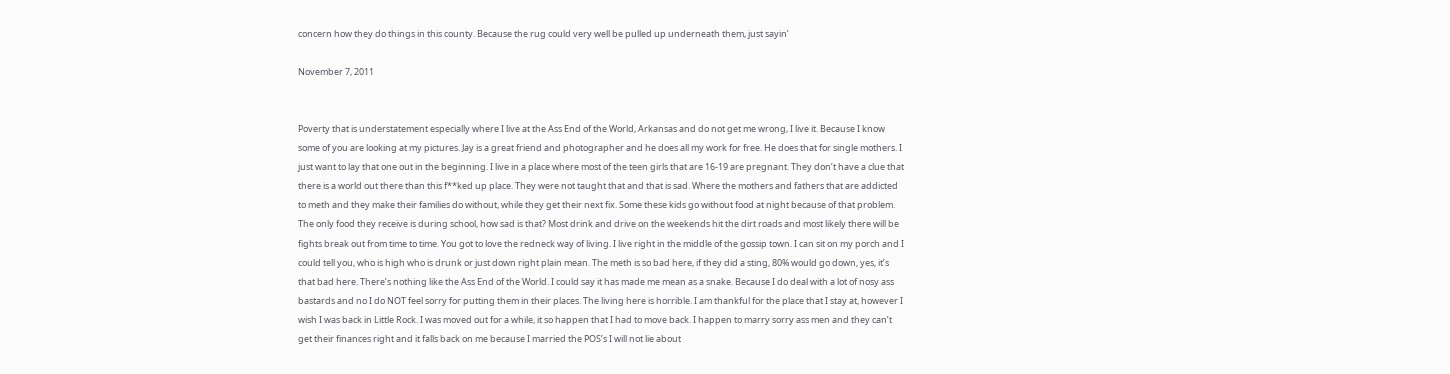concern how they do things in this county. Because the rug could very well be pulled up underneath them, just sayin’

November 7, 2011


Poverty that is understatement especially where I live at the Ass End of the World, Arkansas and do not get me wrong, I live it. Because I know some of you are looking at my pictures. Jay is a great friend and photographer and he does all my work for free. He does that for single mothers. I just want to lay that one out in the beginning. I live in a place where most of the teen girls that are 16-19 are pregnant. They don’t have a clue that there is a world out there than this f**ked up place. They were not taught that and that is sad. Where the mothers and fathers that are addicted to meth and they make their families do without, while they get their next fix. Some these kids go without food at night because of that problem. The only food they receive is during school, how sad is that? Most drink and drive on the weekends hit the dirt roads and most likely there will be fights break out from time to time. You got to love the redneck way of living. I live right in the middle of the gossip town. I can sit on my porch and I could tell you, who is high who is drunk or just down right plain mean. The meth is so bad here, if they did a sting, 80% would go down, yes, it’s that bad here. There’s nothing like the Ass End of the World. I could say it has made me mean as a snake. Because I do deal with a lot of nosy ass bastards and no I do NOT feel sorry for putting them in their places. The living here is horrible. I am thankful for the place that I stay at, however I wish I was back in Little Rock. I was moved out for a while, it so happen that I had to move back. I happen to marry sorry ass men and they can’t get their finances right and it falls back on me because I married the POS’s I will not lie about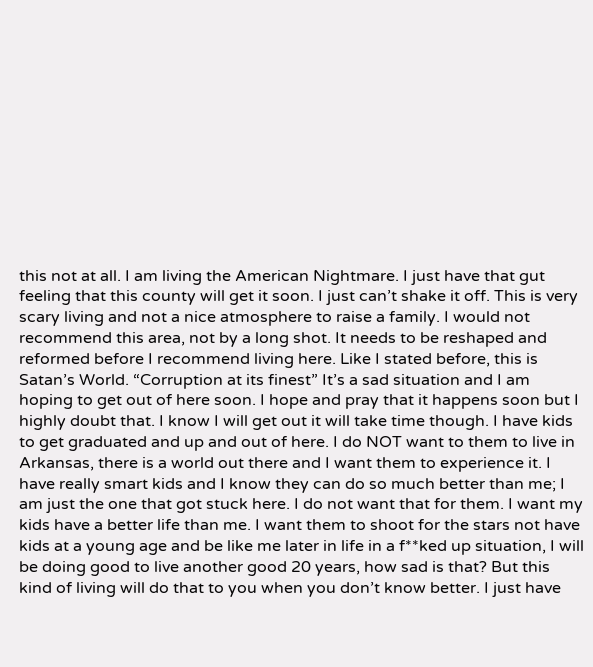this not at all. I am living the American Nightmare. I just have that gut feeling that this county will get it soon. I just can’t shake it off. This is very scary living and not a nice atmosphere to raise a family. I would not recommend this area, not by a long shot. It needs to be reshaped and reformed before I recommend living here. Like I stated before, this is Satan’s World. “Corruption at its finest” It’s a sad situation and I am hoping to get out of here soon. I hope and pray that it happens soon but I highly doubt that. I know I will get out it will take time though. I have kids to get graduated and up and out of here. I do NOT want to them to live in Arkansas, there is a world out there and I want them to experience it. I have really smart kids and I know they can do so much better than me; I am just the one that got stuck here. I do not want that for them. I want my kids have a better life than me. I want them to shoot for the stars not have kids at a young age and be like me later in life in a f**ked up situation, I will be doing good to live another good 20 years, how sad is that? But this kind of living will do that to you when you don’t know better. I just have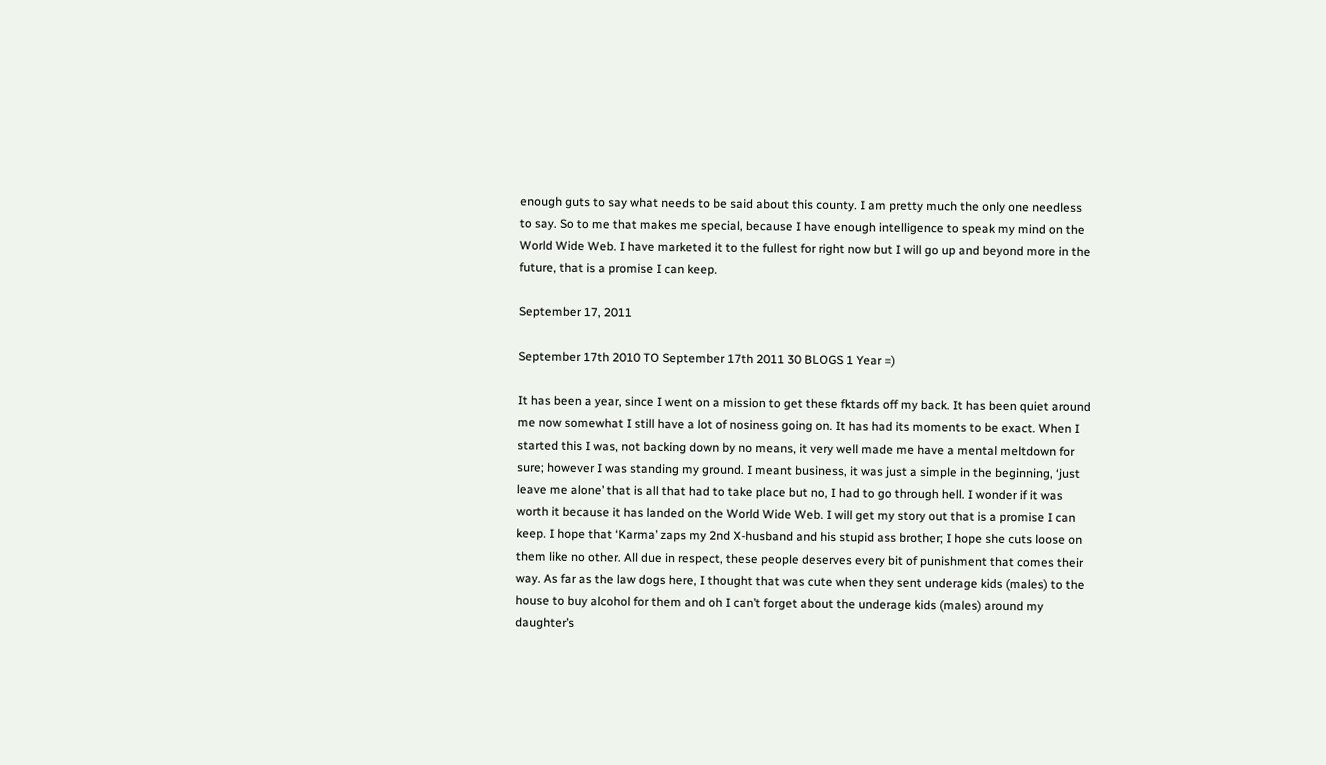enough guts to say what needs to be said about this county. I am pretty much the only one needless to say. So to me that makes me special, because I have enough intelligence to speak my mind on the World Wide Web. I have marketed it to the fullest for right now but I will go up and beyond more in the future, that is a promise I can keep.

September 17, 2011

September 17th 2010 TO September 17th 2011 30 BLOGS 1 Year =)

It has been a year, since I went on a mission to get these fktards off my back. It has been quiet around me now somewhat I still have a lot of nosiness going on. It has had its moments to be exact. When I started this I was, not backing down by no means, it very well made me have a mental meltdown for sure; however I was standing my ground. I meant business, it was just a simple in the beginning, ‘just leave me alone’ that is all that had to take place but no, I had to go through hell. I wonder if it was worth it because it has landed on the World Wide Web. I will get my story out that is a promise I can keep. I hope that ‘Karma’ zaps my 2nd X-husband and his stupid ass brother; I hope she cuts loose on them like no other. All due in respect, these people deserves every bit of punishment that comes their way. As far as the law dogs here, I thought that was cute when they sent underage kids (males) to the house to buy alcohol for them and oh I can’t forget about the underage kids (males) around my daughter’s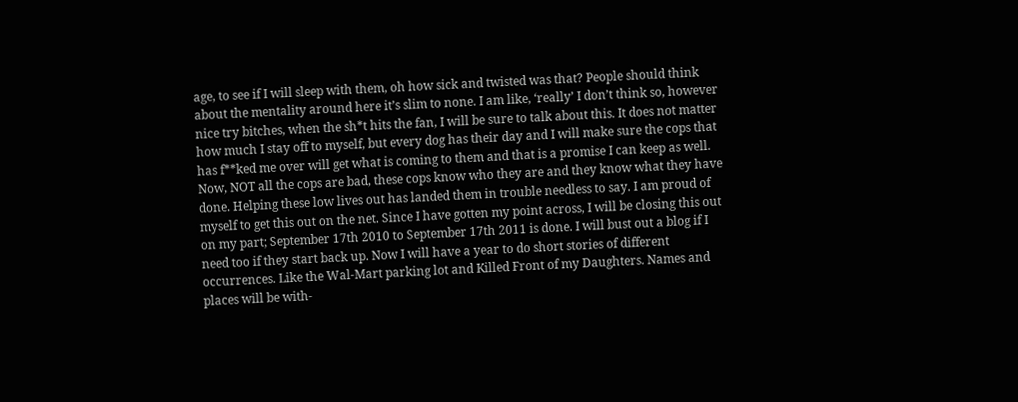age, to see if I will sleep with them, oh how sick and twisted was that? People should think about the mentality around here it’s slim to none. I am like, ‘really’ I don’t think so, however nice try bitches, when the sh*t hits the fan, I will be sure to talk about this. It does not matter how much I stay off to myself, but every dog has their day and I will make sure the cops that has f**ked me over will get what is coming to them and that is a promise I can keep as well. Now, NOT all the cops are bad, these cops know who they are and they know what they have done. Helping these low lives out has landed them in trouble needless to say. I am proud of myself to get this out on the net. Since I have gotten my point across, I will be closing this out on my part; September 17th 2010 to September 17th 2011 is done. I will bust out a blog if I need too if they start back up. Now I will have a year to do short stories of different occurrences. Like the Wal-Mart parking lot and Killed Front of my Daughters. Names and places will be with-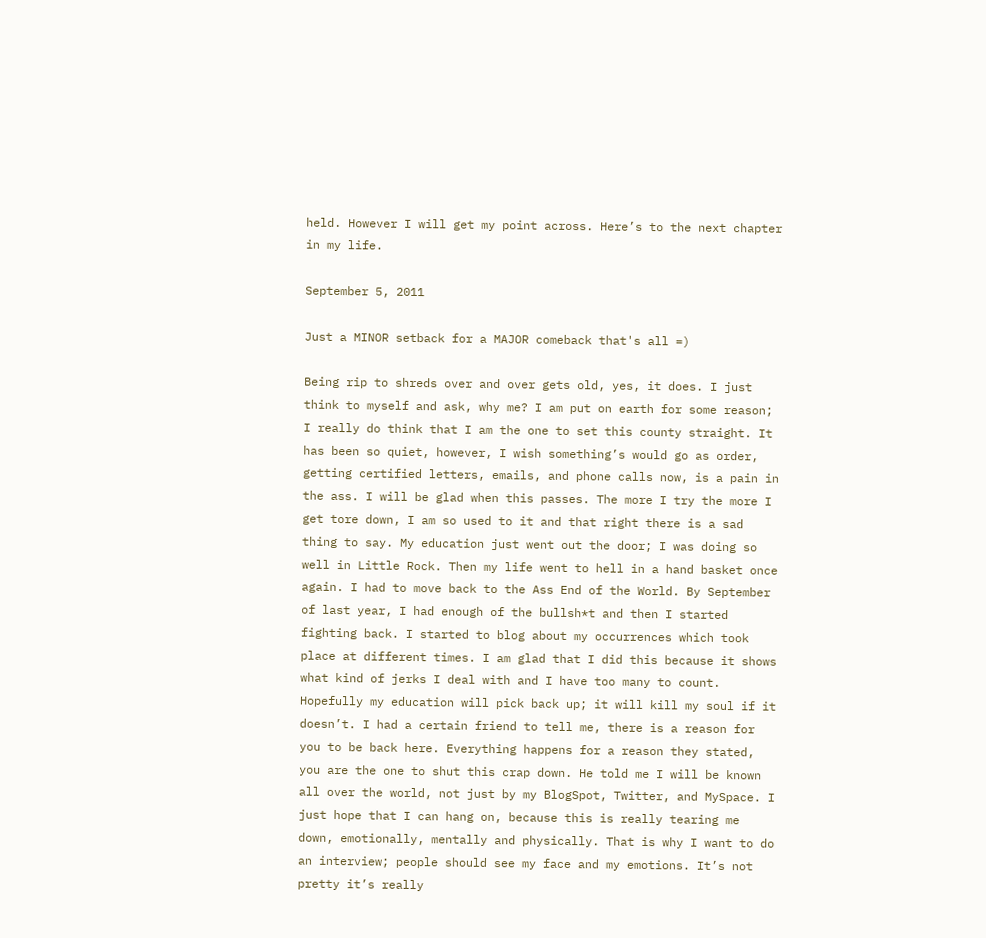held. However I will get my point across. Here’s to the next chapter in my life.

September 5, 2011

Just a MINOR setback for a MAJOR comeback that's all =)

Being rip to shreds over and over gets old, yes, it does. I just think to myself and ask, why me? I am put on earth for some reason; I really do think that I am the one to set this county straight. It has been so quiet, however, I wish something’s would go as order, getting certified letters, emails, and phone calls now, is a pain in the ass. I will be glad when this passes. The more I try the more I get tore down, I am so used to it and that right there is a sad thing to say. My education just went out the door; I was doing so well in Little Rock. Then my life went to hell in a hand basket once again. I had to move back to the Ass End of the World. By September of last year, I had enough of the bullsh*t and then I started fighting back. I started to blog about my occurrences which took place at different times. I am glad that I did this because it shows what kind of jerks I deal with and I have too many to count. Hopefully my education will pick back up; it will kill my soul if it doesn’t. I had a certain friend to tell me, there is a reason for you to be back here. Everything happens for a reason they stated, you are the one to shut this crap down. He told me I will be known all over the world, not just by my BlogSpot, Twitter, and MySpace. I just hope that I can hang on, because this is really tearing me down, emotionally, mentally and physically. That is why I want to do an interview; people should see my face and my emotions. It’s not pretty it’s really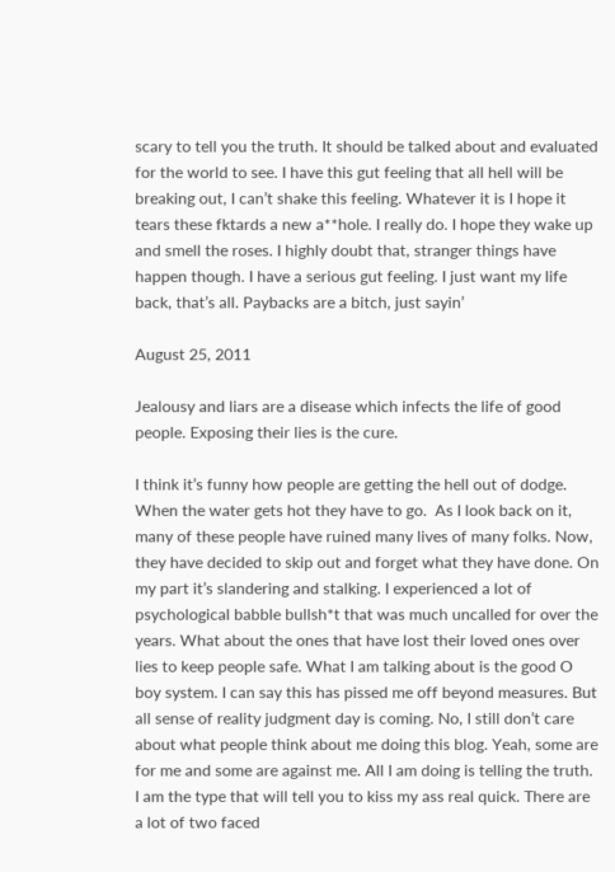scary to tell you the truth. It should be talked about and evaluated for the world to see. I have this gut feeling that all hell will be breaking out, I can’t shake this feeling. Whatever it is I hope it tears these fktards a new a**hole. I really do. I hope they wake up and smell the roses. I highly doubt that, stranger things have happen though. I have a serious gut feeling. I just want my life back, that’s all. Paybacks are a bitch, just sayin’

August 25, 2011

Jealousy and liars are a disease which infects the life of good people. Exposing their lies is the cure.

I think it’s funny how people are getting the hell out of dodge. When the water gets hot they have to go.  As I look back on it, many of these people have ruined many lives of many folks. Now, they have decided to skip out and forget what they have done. On my part it’s slandering and stalking. I experienced a lot of psychological babble bullsh*t that was much uncalled for over the years. What about the ones that have lost their loved ones over lies to keep people safe. What I am talking about is the good O boy system. I can say this has pissed me off beyond measures. But all sense of reality judgment day is coming. No, I still don’t care about what people think about me doing this blog. Yeah, some are for me and some are against me. All I am doing is telling the truth. I am the type that will tell you to kiss my ass real quick. There are a lot of two faced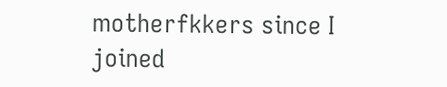motherfkkers since I joined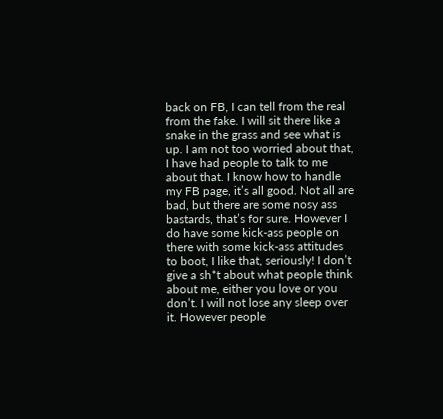back on FB, I can tell from the real from the fake. I will sit there like a snake in the grass and see what is up. I am not too worried about that, I have had people to talk to me about that. I know how to handle my FB page, it’s all good. Not all are bad, but there are some nosy ass bastards, that’s for sure. However I do have some kick-ass people on there with some kick-ass attitudes to boot, I like that, seriously! I don’t give a sh*t about what people think about me, either you love or you don’t. I will not lose any sleep over it. However people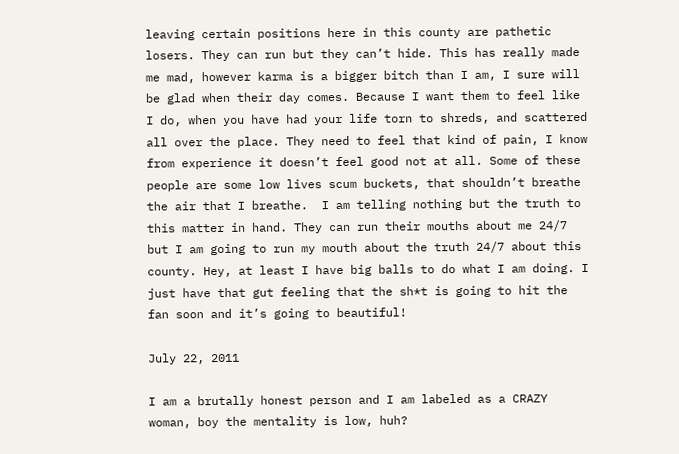leaving certain positions here in this county are pathetic losers. They can run but they can’t hide. This has really made me mad, however karma is a bigger bitch than I am, I sure will be glad when their day comes. Because I want them to feel like I do, when you have had your life torn to shreds, and scattered all over the place. They need to feel that kind of pain, I know from experience it doesn’t feel good not at all. Some of these people are some low lives scum buckets, that shouldn’t breathe the air that I breathe.  I am telling nothing but the truth to this matter in hand. They can run their mouths about me 24/7 but I am going to run my mouth about the truth 24/7 about this county. Hey, at least I have big balls to do what I am doing. I just have that gut feeling that the sh*t is going to hit the fan soon and it’s going to beautiful!

July 22, 2011

I am a brutally honest person and I am labeled as a CRAZY woman, boy the mentality is low, huh?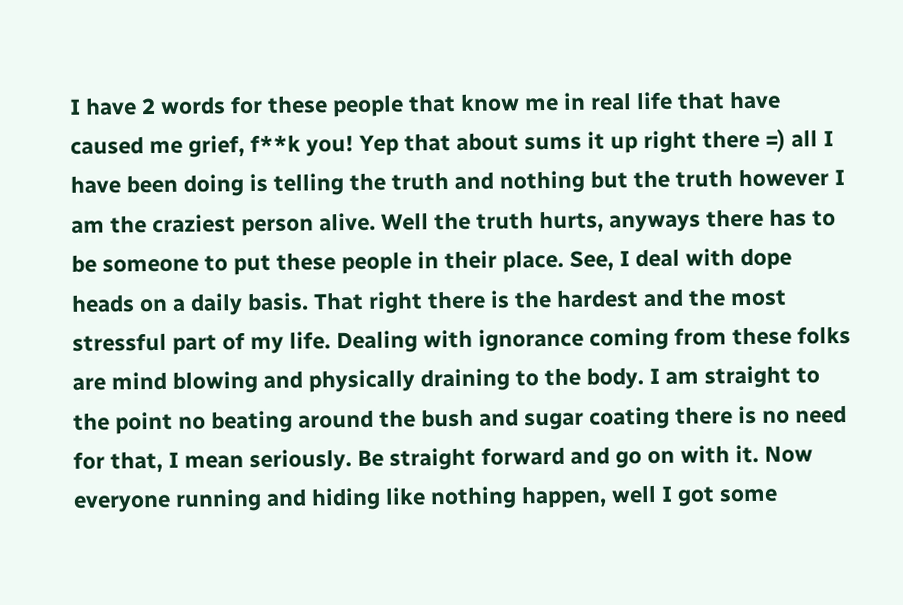I have 2 words for these people that know me in real life that have caused me grief, f**k you! Yep that about sums it up right there =) all I have been doing is telling the truth and nothing but the truth however I am the craziest person alive. Well the truth hurts, anyways there has to be someone to put these people in their place. See, I deal with dope heads on a daily basis. That right there is the hardest and the most stressful part of my life. Dealing with ignorance coming from these folks are mind blowing and physically draining to the body. I am straight to the point no beating around the bush and sugar coating there is no need for that, I mean seriously. Be straight forward and go on with it. Now everyone running and hiding like nothing happen, well I got some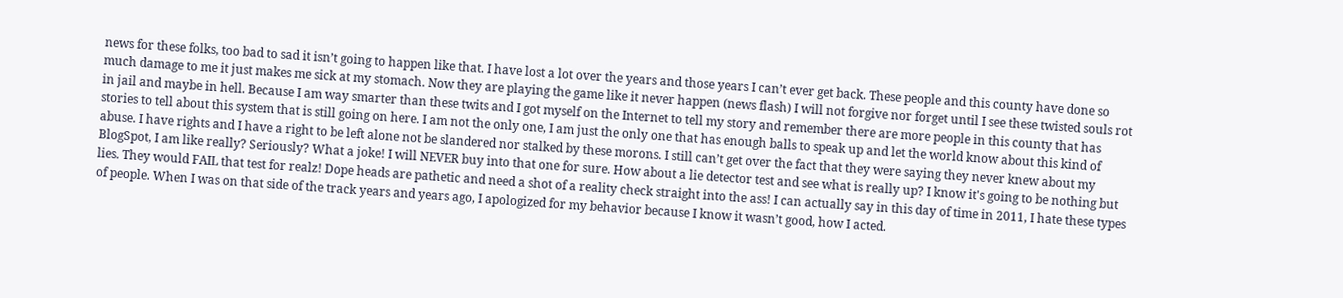news for these folks, too bad to sad it isn’t going to happen like that. I have lost a lot over the years and those years I can’t ever get back. These people and this county have done so much damage to me it just makes me sick at my stomach. Now they are playing the game like it never happen (news flash) I will not forgive nor forget until I see these twisted souls rot in jail and maybe in hell. Because I am way smarter than these twits and I got myself on the Internet to tell my story and remember there are more people in this county that has stories to tell about this system that is still going on here. I am not the only one, I am just the only one that has enough balls to speak up and let the world know about this kind of abuse. I have rights and I have a right to be left alone not be slandered nor stalked by these morons. I still can’t get over the fact that they were saying they never knew about my BlogSpot, I am like really? Seriously? What a joke! I will NEVER buy into that one for sure. How about a lie detector test and see what is really up? I know it's going to be nothing but lies. They would FAIL that test for realz! Dope heads are pathetic and need a shot of a reality check straight into the ass! I can actually say in this day of time in 2011, I hate these types of people. When I was on that side of the track years and years ago, I apologized for my behavior because I know it wasn’t good, how I acted.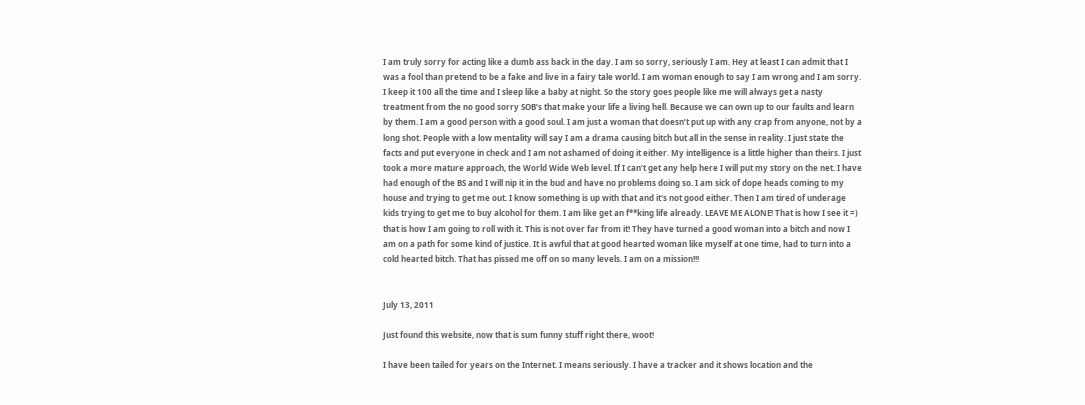I am truly sorry for acting like a dumb ass back in the day. I am so sorry, seriously I am. Hey at least I can admit that I was a fool than pretend to be a fake and live in a fairy tale world. I am woman enough to say I am wrong and I am sorry. I keep it 100 all the time and I sleep like a baby at night. So the story goes people like me will always get a nasty treatment from the no good sorry SOB’s that make your life a living hell. Because we can own up to our faults and learn by them. I am a good person with a good soul. I am just a woman that doesn’t put up with any crap from anyone, not by a long shot. People with a low mentality will say I am a drama causing bitch but all in the sense in reality. I just state the facts and put everyone in check and I am not ashamed of doing it either. My intelligence is a little higher than theirs. I just took a more mature approach, the World Wide Web level. If I can’t get any help here I will put my story on the net. I have had enough of the BS and I will nip it in the bud and have no problems doing so. I am sick of dope heads coming to my house and trying to get me out. I know something is up with that and it's not good either. Then I am tired of underage kids trying to get me to buy alcohol for them. I am like get an f**king life already. LEAVE ME ALONE! That is how I see it =) that is how I am going to roll with it. This is not over far from it! They have turned a good woman into a bitch and now I am on a path for some kind of justice. It is awful that at good hearted woman like myself at one time, had to turn into a cold hearted bitch. That has pissed me off on so many levels. I am on a mission!!!


July 13, 2011

Just found this website, now that is sum funny stuff right there, woot!

I have been tailed for years on the Internet. I means seriously. I have a tracker and it shows location and the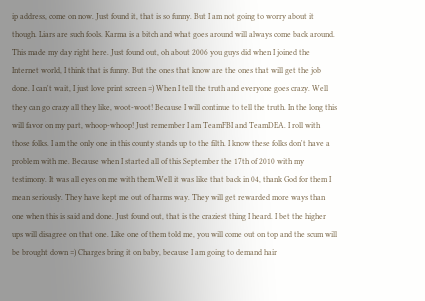ip address, come on now. Just found it, that is so funny. But I am not going to worry about it though. Liars are such fools. Karma is a bitch and what goes around will always come back around. This made my day right here. Just found out, oh about 2006 you guys did when I joined the Internet world, I think that is funny. But the ones that know are the ones that will get the job done. I can't wait, I just love print screen =) When I tell the truth and everyone goes crazy. Well they can go crazy all they like, woot-woot! Because I will continue to tell the truth. In the long this will favor on my part, whoop-whoop! Just remember I am TeamFBI and TeamDEA. I roll with those folks. I am the only one in this county stands up to the filth. I know these folks don't have a problem with me. Because when I started all of this September the 17th of 2010 with my testimony. It was all eyes on me with them.Well it was like that back in 04, thank God for them I mean seriously. They have kept me out of harms way. They will get rewarded more ways than one when this is said and done. Just found out, that is the craziest thing I heard. I bet the higher ups will disagree on that one. Like one of them told me, you will come out on top and the scum will be brought down =) Charges bring it on baby, because I am going to demand hair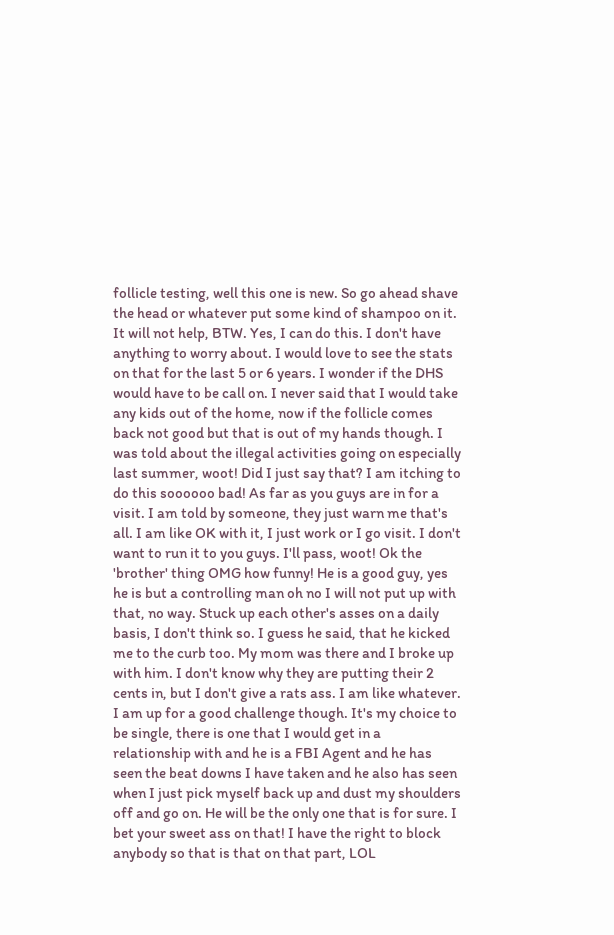follicle testing, well this one is new. So go ahead shave the head or whatever put some kind of shampoo on it. It will not help, BTW. Yes, I can do this. I don't have anything to worry about. I would love to see the stats on that for the last 5 or 6 years. I wonder if the DHS would have to be call on. I never said that I would take any kids out of the home, now if the follicle comes back not good but that is out of my hands though. I was told about the illegal activities going on especially last summer, woot! Did I just say that? I am itching to do this soooooo bad! As far as you guys are in for a visit. I am told by someone, they just warn me that's all. I am like OK with it, I just work or I go visit. I don't want to run it to you guys. I'll pass, woot! Ok the 'brother' thing OMG how funny! He is a good guy, yes he is but a controlling man oh no I will not put up with that, no way. Stuck up each other's asses on a daily basis, I don't think so. I guess he said, that he kicked me to the curb too. My mom was there and I broke up with him. I don't know why they are putting their 2 cents in, but I don't give a rats ass. I am like whatever. I am up for a good challenge though. It's my choice to be single, there is one that I would get in a relationship with and he is a FBI Agent and he has seen the beat downs I have taken and he also has seen when I just pick myself back up and dust my shoulders off and go on. He will be the only one that is for sure. I bet your sweet ass on that! I have the right to block anybody so that is that on that part, LOL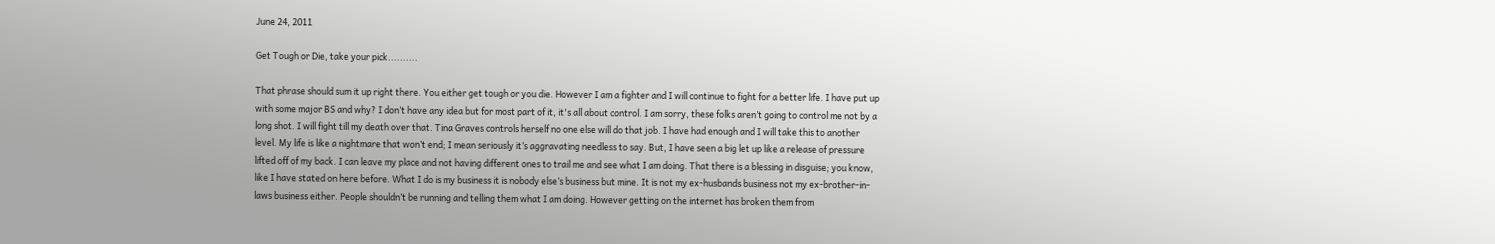June 24, 2011

Get Tough or Die, take your pick..........

That phrase should sum it up right there. You either get tough or you die. However I am a fighter and I will continue to fight for a better life. I have put up with some major BS and why? I don’t have any idea but for most part of it, it's all about control. I am sorry, these folks aren’t going to control me not by a long shot. I will fight till my death over that. Tina Graves controls herself no one else will do that job. I have had enough and I will take this to another level. My life is like a nightmare that won’t end; I mean seriously it’s aggravating needless to say. But, I have seen a big let up like a release of pressure lifted off of my back. I can leave my place and not having different ones to trail me and see what I am doing. That there is a blessing in disguise; you know, like I have stated on here before. What I do is my business it is nobody else’s business but mine. It is not my ex-husbands business not my ex-brother-in-laws business either. People shouldn’t be running and telling them what I am doing. However getting on the internet has broken them from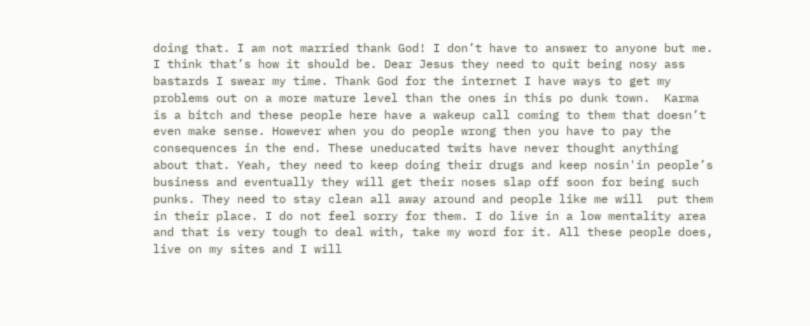doing that. I am not married thank God! I don’t have to answer to anyone but me. I think that’s how it should be. Dear Jesus they need to quit being nosy ass bastards I swear my time. Thank God for the internet I have ways to get my problems out on a more mature level than the ones in this po dunk town.  Karma is a bitch and these people here have a wakeup call coming to them that doesn’t even make sense. However when you do people wrong then you have to pay the consequences in the end. These uneducated twits have never thought anything about that. Yeah, they need to keep doing their drugs and keep nosin'in people’s business and eventually they will get their noses slap off soon for being such punks. They need to stay clean all away around and people like me will  put them in their place. I do not feel sorry for them. I do live in a low mentality area and that is very tough to deal with, take my word for it. All these people does, live on my sites and I will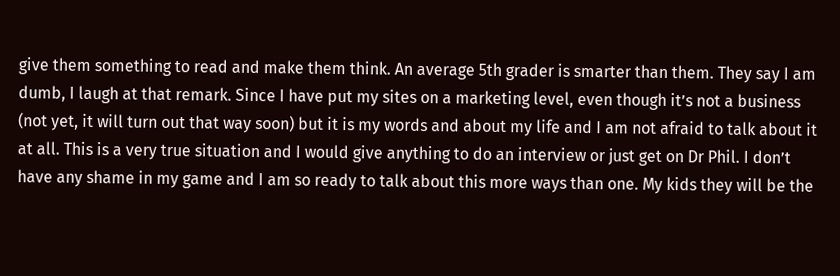give them something to read and make them think. An average 5th grader is smarter than them. They say I am dumb, I laugh at that remark. Since I have put my sites on a marketing level, even though it’s not a business (not yet, it will turn out that way soon) but it is my words and about my life and I am not afraid to talk about it at all. This is a very true situation and I would give anything to do an interview or just get on Dr Phil. I don’t have any shame in my game and I am so ready to talk about this more ways than one. My kids they will be the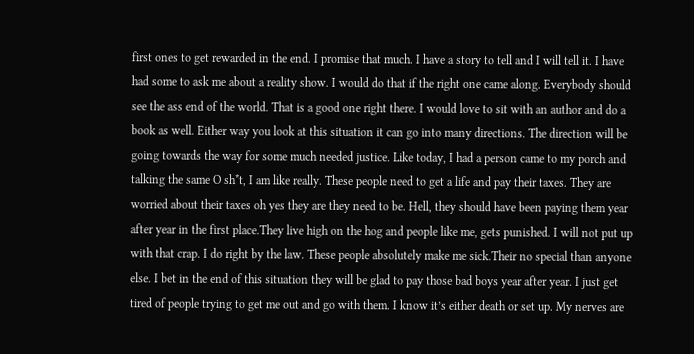first ones to get rewarded in the end. I promise that much. I have a story to tell and I will tell it. I have had some to ask me about a reality show. I would do that if the right one came along. Everybody should see the ass end of the world. That is a good one right there. I would love to sit with an author and do a book as well. Either way you look at this situation it can go into many directions. The direction will be going towards the way for some much needed justice. Like today, I had a person came to my porch and talking the same O sh*t, I am like really. These people need to get a life and pay their taxes. They are worried about their taxes oh yes they are they need to be. Hell, they should have been paying them year after year in the first place.They live high on the hog and people like me, gets punished. I will not put up with that crap. I do right by the law. These people absolutely make me sick.Their no special than anyone else. I bet in the end of this situation they will be glad to pay those bad boys year after year. I just get tired of people trying to get me out and go with them. I know it’s either death or set up. My nerves are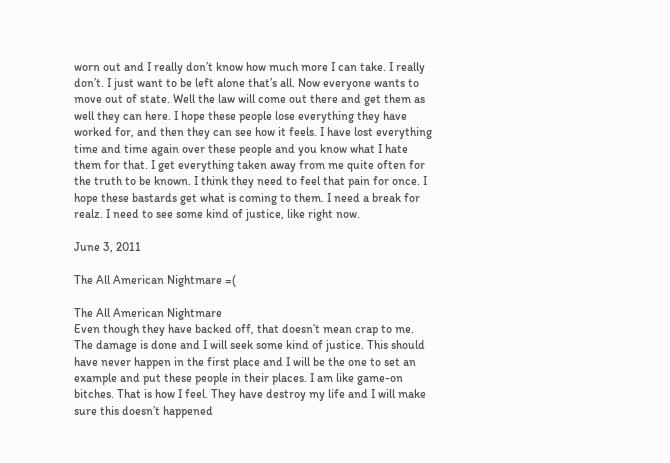worn out and I really don’t know how much more I can take. I really don’t. I just want to be left alone that’s all. Now everyone wants to move out of state. Well the law will come out there and get them as well they can here. I hope these people lose everything they have worked for, and then they can see how it feels. I have lost everything time and time again over these people and you know what I hate them for that. I get everything taken away from me quite often for the truth to be known. I think they need to feel that pain for once. I hope these bastards get what is coming to them. I need a break for realz. I need to see some kind of justice, like right now.

June 3, 2011

The All American Nightmare =(

The All American Nightmare
Even though they have backed off, that doesn’t mean crap to me. The damage is done and I will seek some kind of justice. This should have never happen in the first place and I will be the one to set an example and put these people in their places. I am like game-on bitches. That is how I feel. They have destroy my life and I will make sure this doesn’t happened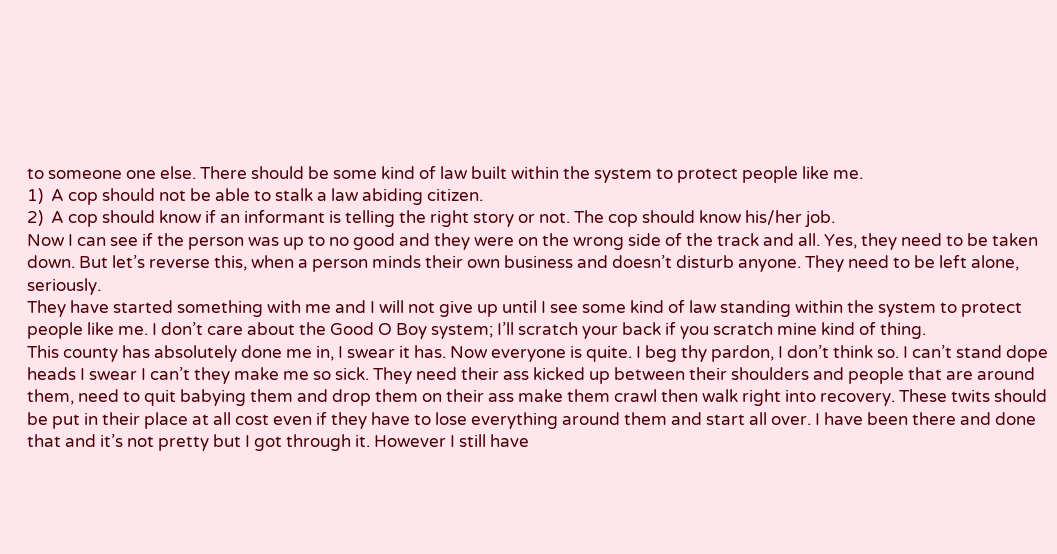to someone one else. There should be some kind of law built within the system to protect people like me.
1)  A cop should not be able to stalk a law abiding citizen.
2)  A cop should know if an informant is telling the right story or not. The cop should know his/her job.
Now I can see if the person was up to no good and they were on the wrong side of the track and all. Yes, they need to be taken down. But let’s reverse this, when a person minds their own business and doesn’t disturb anyone. They need to be left alone, seriously.
They have started something with me and I will not give up until I see some kind of law standing within the system to protect people like me. I don’t care about the Good O Boy system; I’ll scratch your back if you scratch mine kind of thing.
This county has absolutely done me in, I swear it has. Now everyone is quite. I beg thy pardon, I don’t think so. I can’t stand dope heads I swear I can’t they make me so sick. They need their ass kicked up between their shoulders and people that are around them, need to quit babying them and drop them on their ass make them crawl then walk right into recovery. These twits should be put in their place at all cost even if they have to lose everything around them and start all over. I have been there and done that and it’s not pretty but I got through it. However I still have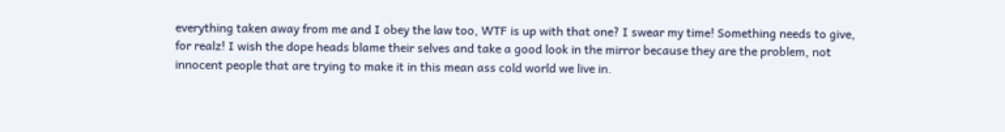everything taken away from me and I obey the law too, WTF is up with that one? I swear my time! Something needs to give, for realz! I wish the dope heads blame their selves and take a good look in the mirror because they are the problem, not innocent people that are trying to make it in this mean ass cold world we live in.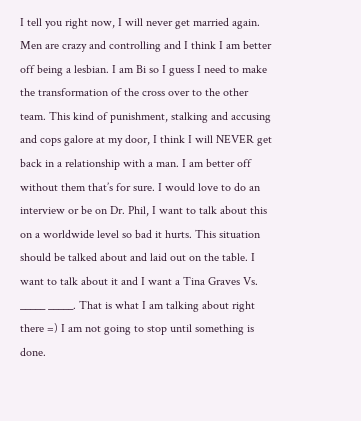I tell you right now, I will never get married again. Men are crazy and controlling and I think I am better off being a lesbian. I am Bi so I guess I need to make the transformation of the cross over to the other team. This kind of punishment, stalking and accusing and cops galore at my door, I think I will NEVER get back in a relationship with a man. I am better off without them that’s for sure. I would love to do an interview or be on Dr. Phil, I want to talk about this on a worldwide level so bad it hurts. This situation should be talked about and laid out on the table. I want to talk about it and I want a Tina Graves Vs. _____ _____. That is what I am talking about right there =) I am not going to stop until something is done.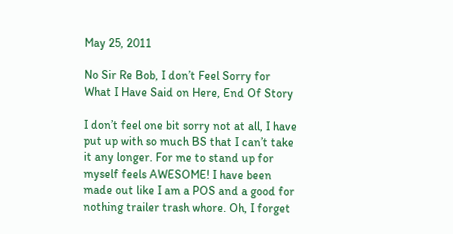May 25, 2011

No Sir Re Bob, I don’t Feel Sorry for What I Have Said on Here, End Of Story

I don’t feel one bit sorry not at all, I have put up with so much BS that I can’t take it any longer. For me to stand up for myself feels AWESOME! I have been made out like I am a POS and a good for nothing trailer trash whore. Oh, I forget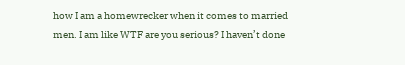how I am a homewrecker when it comes to married men. I am like WTF are you serious? I haven’t done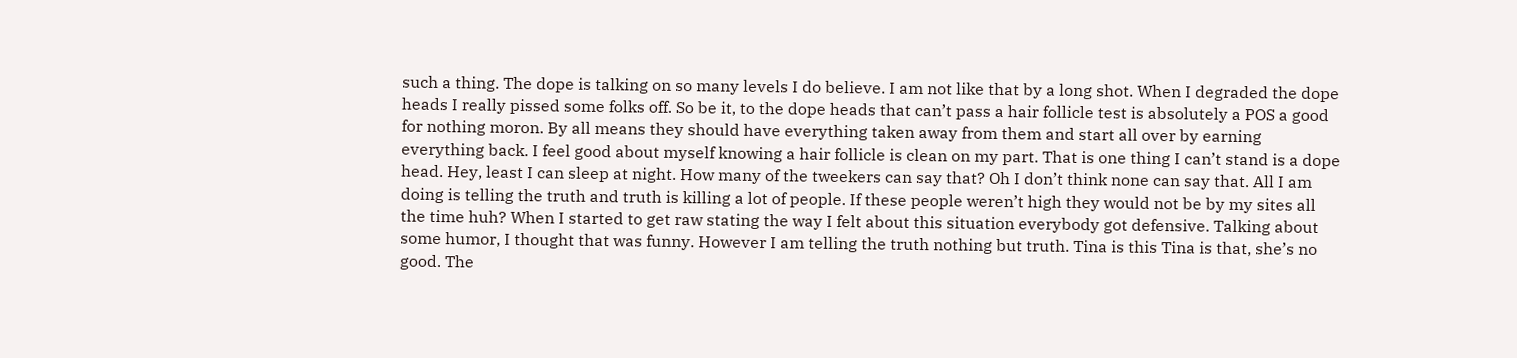such a thing. The dope is talking on so many levels I do believe. I am not like that by a long shot. When I degraded the dope heads I really pissed some folks off. So be it, to the dope heads that can’t pass a hair follicle test is absolutely a POS a good for nothing moron. By all means they should have everything taken away from them and start all over by earning everything back. I feel good about myself knowing a hair follicle is clean on my part. That is one thing I can’t stand is a dope head. Hey, least I can sleep at night. How many of the tweekers can say that? Oh I don’t think none can say that. All I am doing is telling the truth and truth is killing a lot of people. If these people weren’t high they would not be by my sites all the time huh? When I started to get raw stating the way I felt about this situation everybody got defensive. Talking about some humor, I thought that was funny. However I am telling the truth nothing but truth. Tina is this Tina is that, she’s no good. The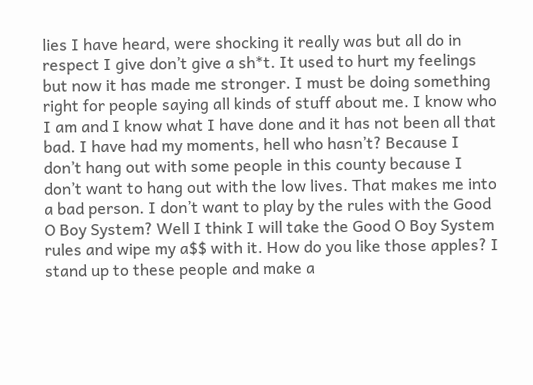lies I have heard, were shocking it really was but all do in respect I give don’t give a sh*t. It used to hurt my feelings but now it has made me stronger. I must be doing something right for people saying all kinds of stuff about me. I know who I am and I know what I have done and it has not been all that bad. I have had my moments, hell who hasn’t? Because I don’t hang out with some people in this county because I don’t want to hang out with the low lives. That makes me into a bad person. I don’t want to play by the rules with the Good O Boy System? Well I think I will take the Good O Boy System rules and wipe my a$$ with it. How do you like those apples? I stand up to these people and make a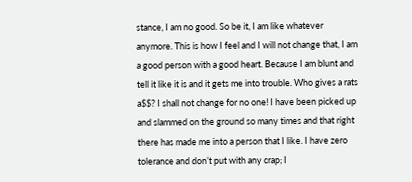stance, I am no good. So be it, I am like whatever anymore. This is how I feel and I will not change that, I am a good person with a good heart. Because I am blunt and tell it like it is and it gets me into trouble. Who gives a rats a$$? I shall not change for no one! I have been picked up and slammed on the ground so many times and that right there has made me into a person that I like. I have zero tolerance and don’t put with any crap; I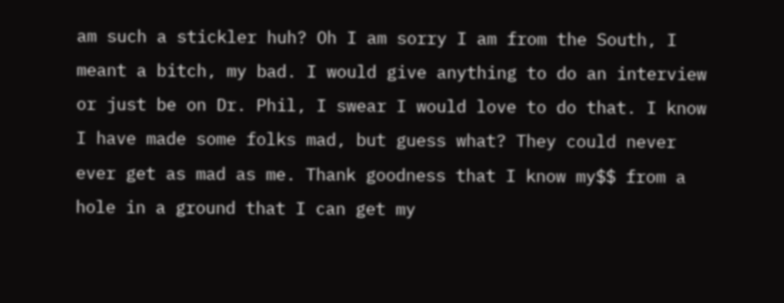am such a stickler huh? Oh I am sorry I am from the South, I meant a bitch, my bad. I would give anything to do an interview or just be on Dr. Phil, I swear I would love to do that. I know I have made some folks mad, but guess what? They could never ever get as mad as me. Thank goodness that I know my$$ from a hole in a ground that I can get my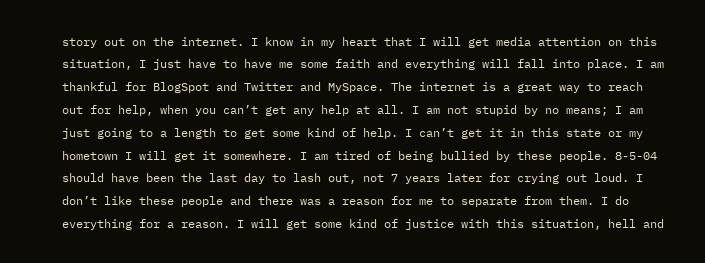story out on the internet. I know in my heart that I will get media attention on this situation, I just have to have me some faith and everything will fall into place. I am thankful for BlogSpot and Twitter and MySpace. The internet is a great way to reach out for help, when you can’t get any help at all. I am not stupid by no means; I am just going to a length to get some kind of help. I can’t get it in this state or my hometown I will get it somewhere. I am tired of being bullied by these people. 8-5-04 should have been the last day to lash out, not 7 years later for crying out loud. I don’t like these people and there was a reason for me to separate from them. I do everything for a reason. I will get some kind of justice with this situation, hell and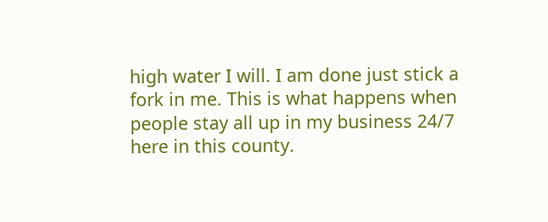high water I will. I am done just stick a fork in me. This is what happens when people stay all up in my business 24/7 here in this county.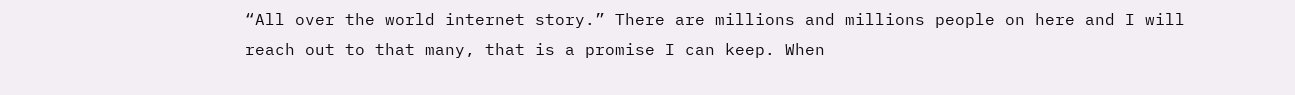“All over the world internet story.” There are millions and millions people on here and I will reach out to that many, that is a promise I can keep. When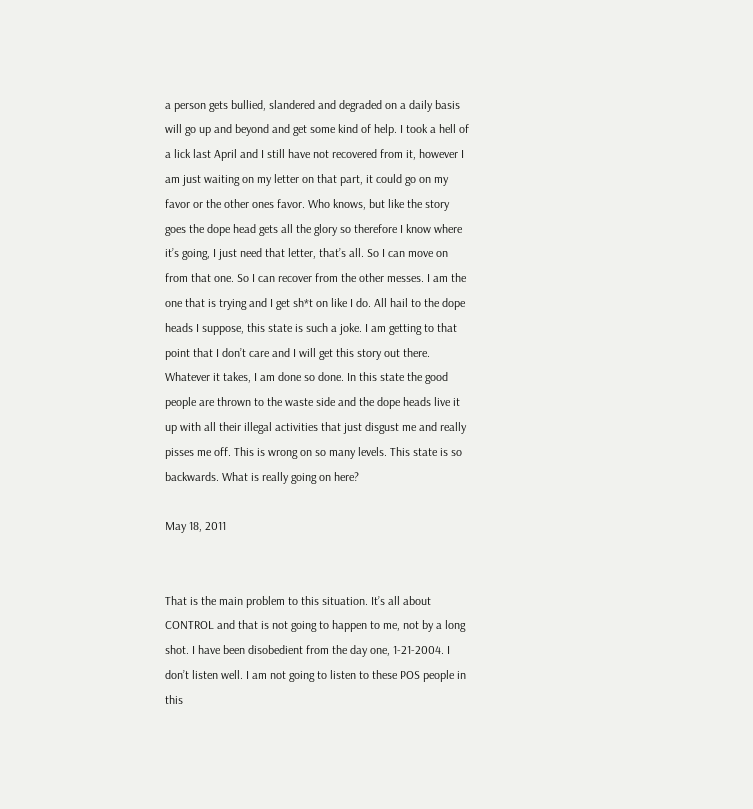a person gets bullied, slandered and degraded on a daily basis will go up and beyond and get some kind of help. I took a hell of a lick last April and I still have not recovered from it, however I am just waiting on my letter on that part, it could go on my favor or the other ones favor. Who knows, but like the story goes the dope head gets all the glory so therefore I know where it’s going, I just need that letter, that’s all. So I can move on from that one. So I can recover from the other messes. I am the one that is trying and I get sh*t on like I do. All hail to the dope heads I suppose, this state is such a joke. I am getting to that point that I don’t care and I will get this story out there. Whatever it takes, I am done so done. In this state the good people are thrown to the waste side and the dope heads live it up with all their illegal activities that just disgust me and really pisses me off. This is wrong on so many levels. This state is so backwards. What is really going on here?

May 18, 2011


That is the main problem to this situation. It’s all about CONTROL and that is not going to happen to me, not by a long shot. I have been disobedient from the day one, 1-21-2004. I don’t listen well. I am not going to listen to these POS people in this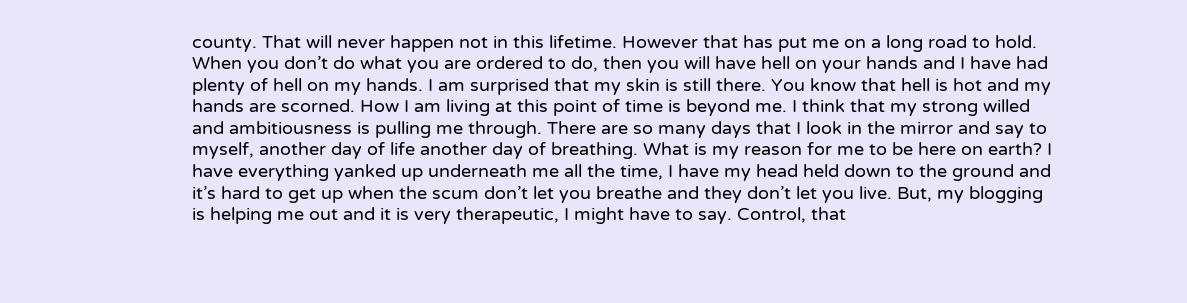county. That will never happen not in this lifetime. However that has put me on a long road to hold. When you don’t do what you are ordered to do, then you will have hell on your hands and I have had plenty of hell on my hands. I am surprised that my skin is still there. You know that hell is hot and my hands are scorned. How I am living at this point of time is beyond me. I think that my strong willed and ambitiousness is pulling me through. There are so many days that I look in the mirror and say to myself, another day of life another day of breathing. What is my reason for me to be here on earth? I have everything yanked up underneath me all the time, I have my head held down to the ground and it’s hard to get up when the scum don’t let you breathe and they don’t let you live. But, my blogging is helping me out and it is very therapeutic, I might have to say. Control, that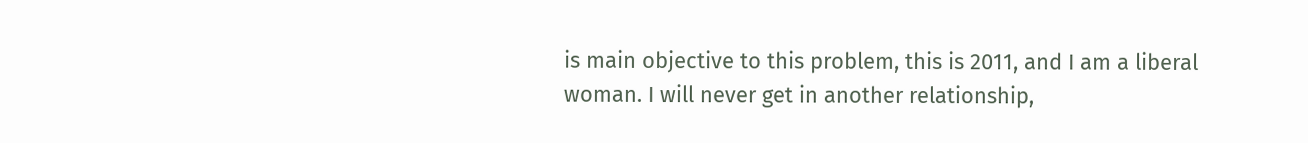is main objective to this problem, this is 2011, and I am a liberal woman. I will never get in another relationship,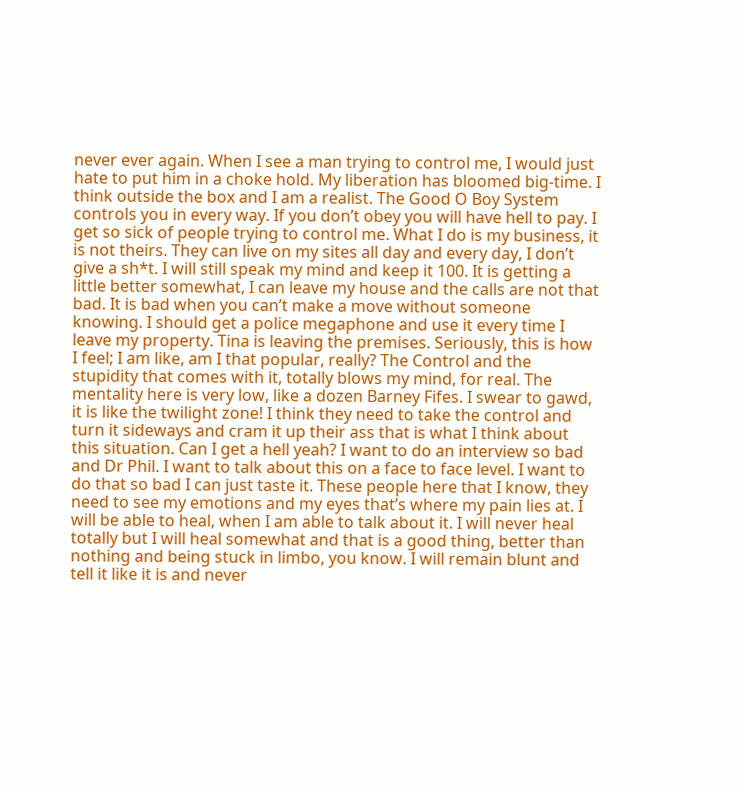never ever again. When I see a man trying to control me, I would just hate to put him in a choke hold. My liberation has bloomed big-time. I think outside the box and I am a realist. The Good O Boy System controls you in every way. If you don’t obey you will have hell to pay. I get so sick of people trying to control me. What I do is my business, it is not theirs. They can live on my sites all day and every day, I don’t give a sh*t. I will still speak my mind and keep it 100. It is getting a little better somewhat, I can leave my house and the calls are not that bad. It is bad when you can’t make a move without someone knowing. I should get a police megaphone and use it every time I leave my property. Tina is leaving the premises. Seriously, this is how I feel; I am like, am I that popular, really? The Control and the stupidity that comes with it, totally blows my mind, for real. The mentality here is very low, like a dozen Barney Fifes. I swear to gawd, it is like the twilight zone! I think they need to take the control and turn it sideways and cram it up their ass that is what I think about this situation. Can I get a hell yeah? I want to do an interview so bad and Dr Phil. I want to talk about this on a face to face level. I want to do that so bad I can just taste it. These people here that I know, they need to see my emotions and my eyes that’s where my pain lies at. I will be able to heal, when I am able to talk about it. I will never heal totally but I will heal somewhat and that is a good thing, better than nothing and being stuck in limbo, you know. I will remain blunt and tell it like it is and never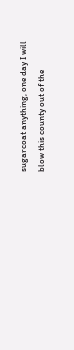sugarcoat anything, one day I will blow this county out of the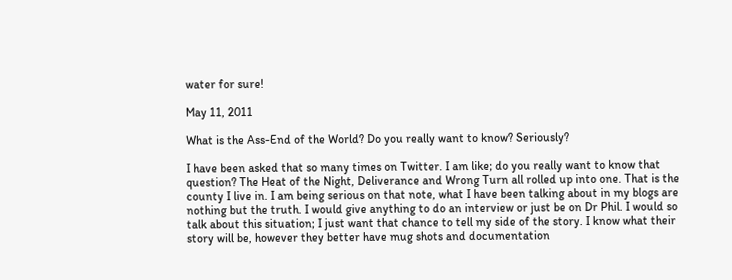water for sure!

May 11, 2011

What is the Ass-End of the World? Do you really want to know? Seriously?

I have been asked that so many times on Twitter. I am like; do you really want to know that question? The Heat of the Night, Deliverance and Wrong Turn all rolled up into one. That is the county I live in. I am being serious on that note, what I have been talking about in my blogs are nothing but the truth. I would give anything to do an interview or just be on Dr Phil. I would so talk about this situation; I just want that chance to tell my side of the story. I know what their story will be, however they better have mug shots and documentation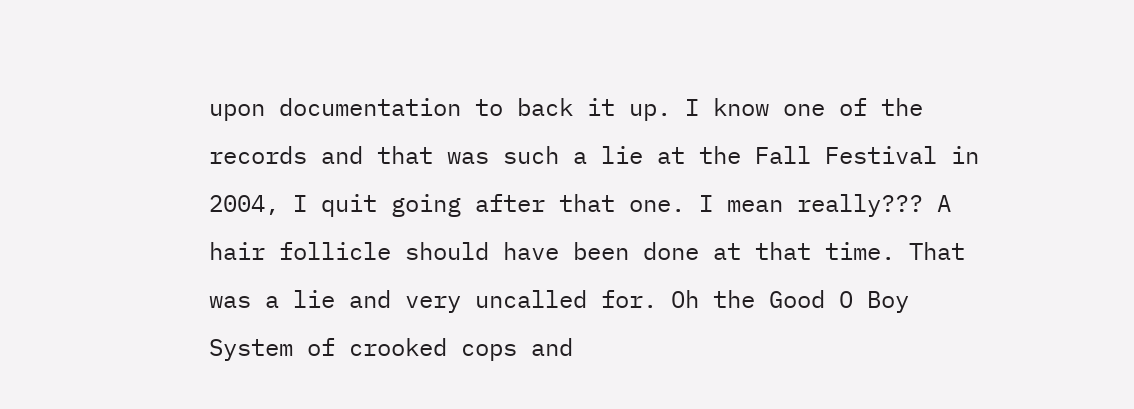upon documentation to back it up. I know one of the records and that was such a lie at the Fall Festival in 2004, I quit going after that one. I mean really??? A hair follicle should have been done at that time. That was a lie and very uncalled for. Oh the Good O Boy System of crooked cops and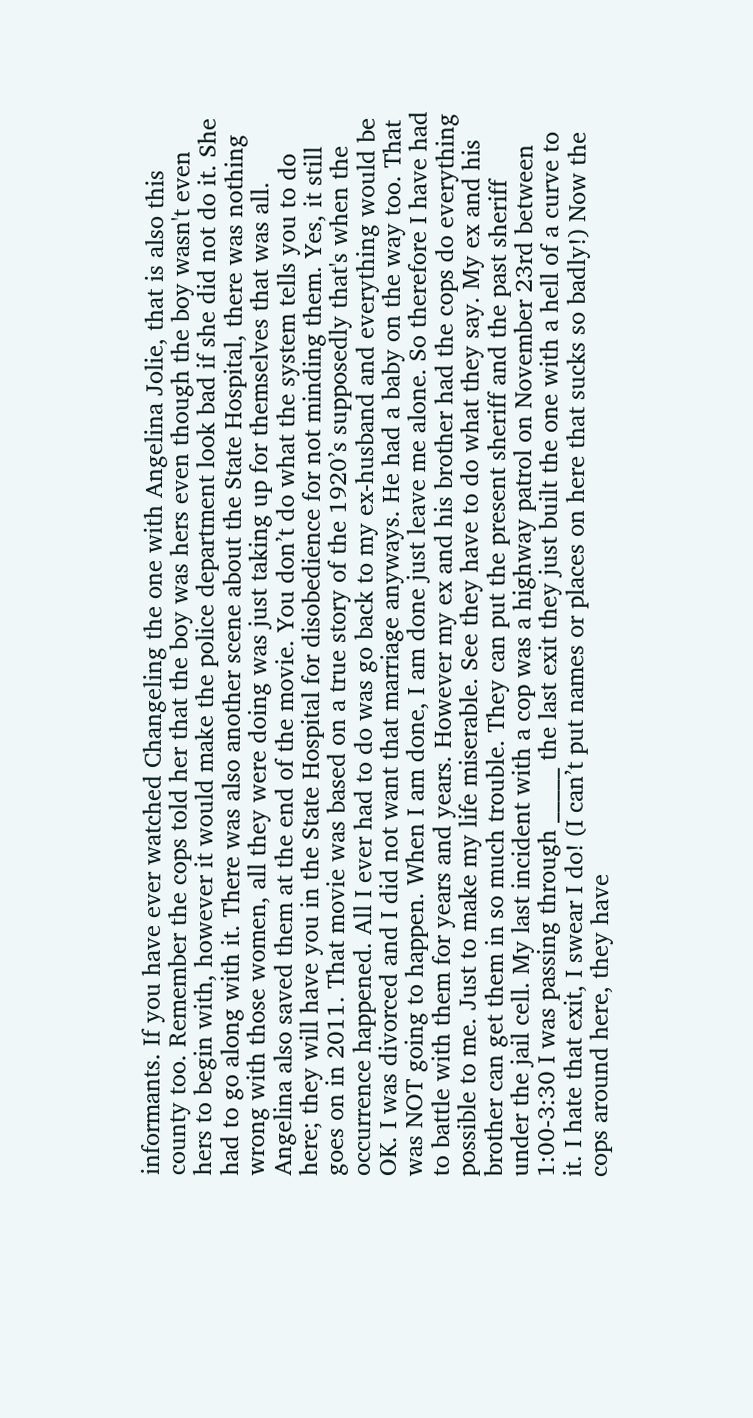informants. If you have ever watched Changeling the one with Angelina Jolie, that is also this county too. Remember the cops told her that the boy was hers even though the boy wasn't even hers to begin with, however it would make the police department look bad if she did not do it. She had to go along with it. There was also another scene about the State Hospital, there was nothing wrong with those women, all they were doing was just taking up for themselves that was all. Angelina also saved them at the end of the movie. You don’t do what the system tells you to do here; they will have you in the State Hospital for disobedience for not minding them. Yes, it still goes on in 2011. That movie was based on a true story of the 1920’s supposedly that's when the occurrence happened. All I ever had to do was go back to my ex-husband and everything would be OK. I was divorced and I did not want that marriage anyways. He had a baby on the way too. That was NOT going to happen. When I am done, I am done just leave me alone. So therefore I have had to battle with them for years and years. However my ex and his brother had the cops do everything possible to me. Just to make my life miserable. See they have to do what they say. My ex and his brother can get them in so much trouble. They can put the present sheriff and the past sheriff under the jail cell. My last incident with a cop was a highway patrol on November 23rd between 1:00-3:30 I was passing through _____ the last exit they just built the one with a hell of a curve to it. I hate that exit, I swear I do! (I can’t put names or places on here that sucks so badly!) Now the cops around here, they have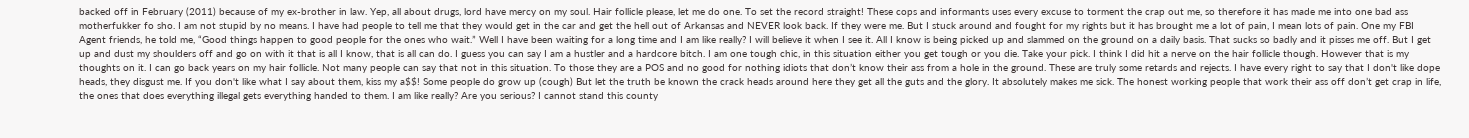backed off in February (2011) because of my ex-brother in law. Yep, all about drugs, lord have mercy on my soul. Hair follicle please, let me do one. To set the record straight! These cops and informants uses every excuse to torment the crap out me, so therefore it has made me into one bad ass motherfukker fo sho. I am not stupid by no means. I have had people to tell me that they would get in the car and get the hell out of Arkansas and NEVER look back. If they were me. But I stuck around and fought for my rights but it has brought me a lot of pain, I mean lots of pain. One my FBI Agent friends, he told me, “Good things happen to good people for the ones who wait.” Well I have been waiting for a long time and I am like really? I will believe it when I see it. All I know is being picked up and slammed on the ground on a daily basis. That sucks so badly and it pisses me off. But I get up and dust my shoulders off and go on with it that is all I know, that is all can do. I guess you can say I am a hustler and a hardcore bitch. I am one tough chic, in this situation either you get tough or you die. Take your pick. I think I did hit a nerve on the hair follicle though. However that is my thoughts on it. I can go back years on my hair follicle. Not many people can say that not in this situation. To those they are a POS and no good for nothing idiots that don’t know their ass from a hole in the ground. These are truly some retards and rejects. I have every right to say that I don't like dope heads, they disgust me. If you don't like what I say about them, kiss my a$$! Some people do grow up (cough) But let the truth be known the crack heads around here they get all the guts and the glory. It absolutely makes me sick. The honest working people that work their ass off don’t get crap in life, the ones that does everything illegal gets everything handed to them. I am like really? Are you serious? I cannot stand this county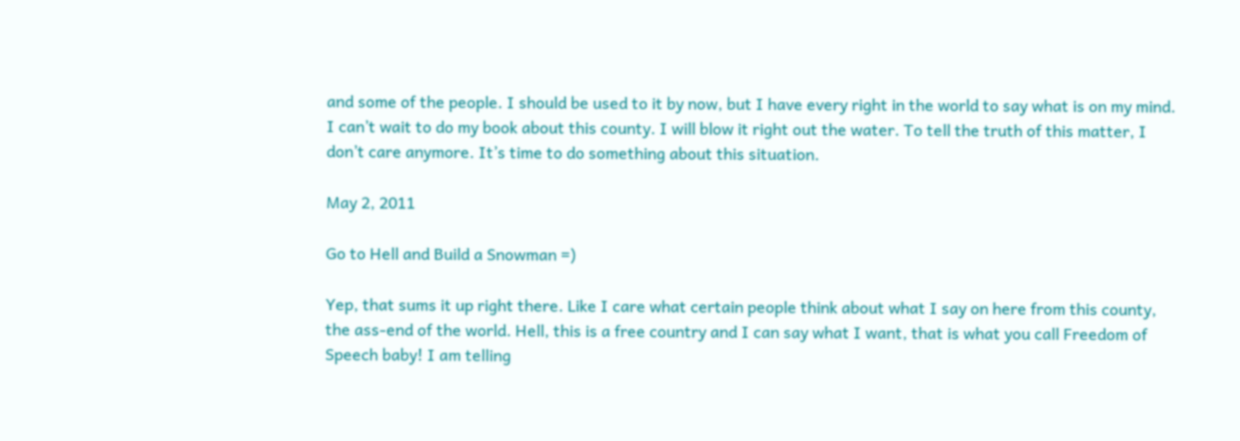and some of the people. I should be used to it by now, but I have every right in the world to say what is on my mind. I can’t wait to do my book about this county. I will blow it right out the water. To tell the truth of this matter, I don’t care anymore. It’s time to do something about this situation.

May 2, 2011

Go to Hell and Build a Snowman =)

Yep, that sums it up right there. Like I care what certain people think about what I say on here from this county, the ass-end of the world. Hell, this is a free country and I can say what I want, that is what you call Freedom of Speech baby! I am telling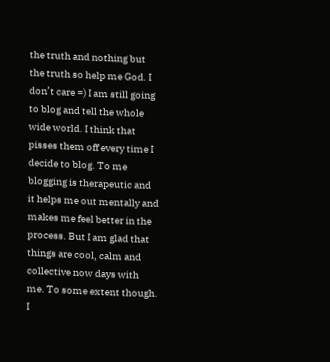the truth and nothing but the truth so help me God. I don’t care =) I am still going to blog and tell the whole wide world. I think that pisses them off every time I decide to blog. To me blogging is therapeutic and it helps me out mentally and makes me feel better in the process. But I am glad that things are cool, calm and collective now days with me. To some extent though. I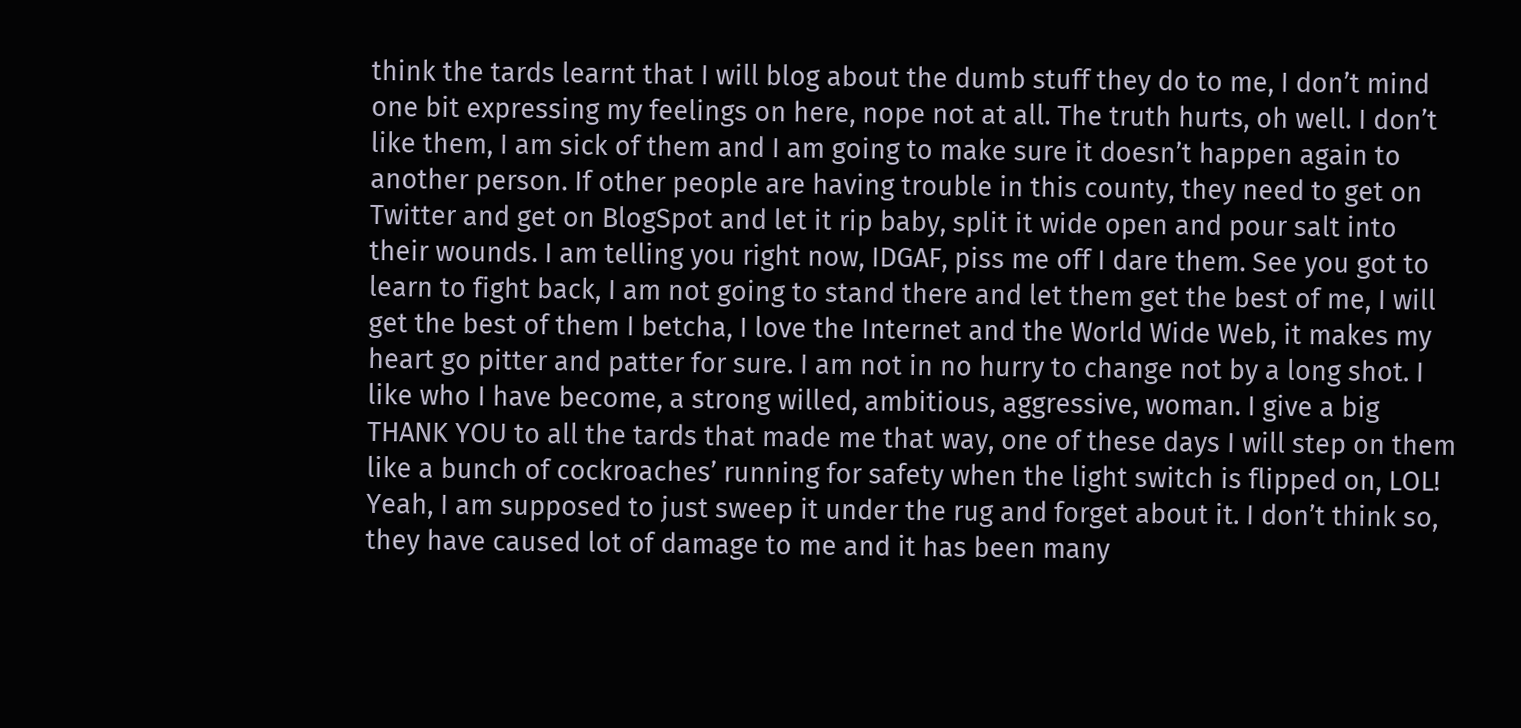think the tards learnt that I will blog about the dumb stuff they do to me, I don’t mind one bit expressing my feelings on here, nope not at all. The truth hurts, oh well. I don’t like them, I am sick of them and I am going to make sure it doesn’t happen again to another person. If other people are having trouble in this county, they need to get on Twitter and get on BlogSpot and let it rip baby, split it wide open and pour salt into their wounds. I am telling you right now, IDGAF, piss me off I dare them. See you got to learn to fight back, I am not going to stand there and let them get the best of me, I will get the best of them I betcha, I love the Internet and the World Wide Web, it makes my heart go pitter and patter for sure. I am not in no hurry to change not by a long shot. I like who I have become, a strong willed, ambitious, aggressive, woman. I give a big THANK YOU to all the tards that made me that way, one of these days I will step on them like a bunch of cockroaches’ running for safety when the light switch is flipped on, LOL! Yeah, I am supposed to just sweep it under the rug and forget about it. I don’t think so, they have caused lot of damage to me and it has been many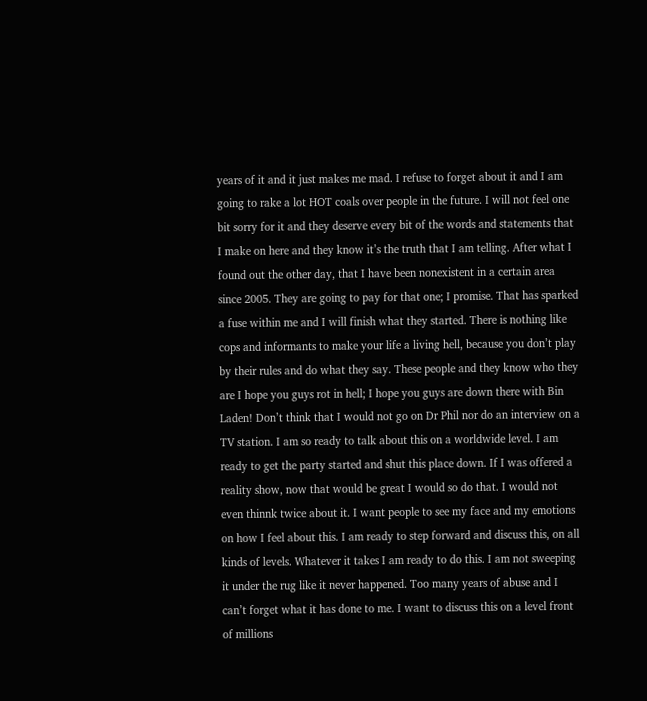years of it and it just makes me mad. I refuse to forget about it and I am going to rake a lot HOT coals over people in the future. I will not feel one bit sorry for it and they deserve every bit of the words and statements that I make on here and they know it’s the truth that I am telling. After what I found out the other day, that I have been nonexistent in a certain area since 2005. They are going to pay for that one; I promise. That has sparked a fuse within me and I will finish what they started. There is nothing like cops and informants to make your life a living hell, because you don’t play by their rules and do what they say. These people and they know who they are I hope you guys rot in hell; I hope you guys are down there with Bin Laden! Don’t think that I would not go on Dr Phil nor do an interview on a TV station. I am so ready to talk about this on a worldwide level. I am ready to get the party started and shut this place down. If I was offered a reality show, now that would be great I would so do that. I would not even thinnk twice about it. I want people to see my face and my emotions on how I feel about this. I am ready to step forward and discuss this, on all kinds of levels. Whatever it takes I am ready to do this. I am not sweeping it under the rug like it never happened. Too many years of abuse and I can’t forget what it has done to me. I want to discuss this on a level front of millions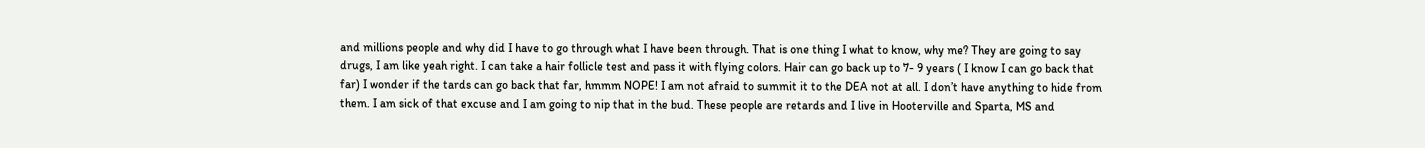and millions people and why did I have to go through what I have been through. That is one thing I what to know, why me? They are going to say drugs, I am like yeah right. I can take a hair follicle test and pass it with flying colors. Hair can go back up to 7- 9 years ( I know I can go back that far) I wonder if the tards can go back that far, hmmm NOPE! I am not afraid to summit it to the DEA not at all. I don’t have anything to hide from them. I am sick of that excuse and I am going to nip that in the bud. These people are retards and I live in Hooterville and Sparta, MS and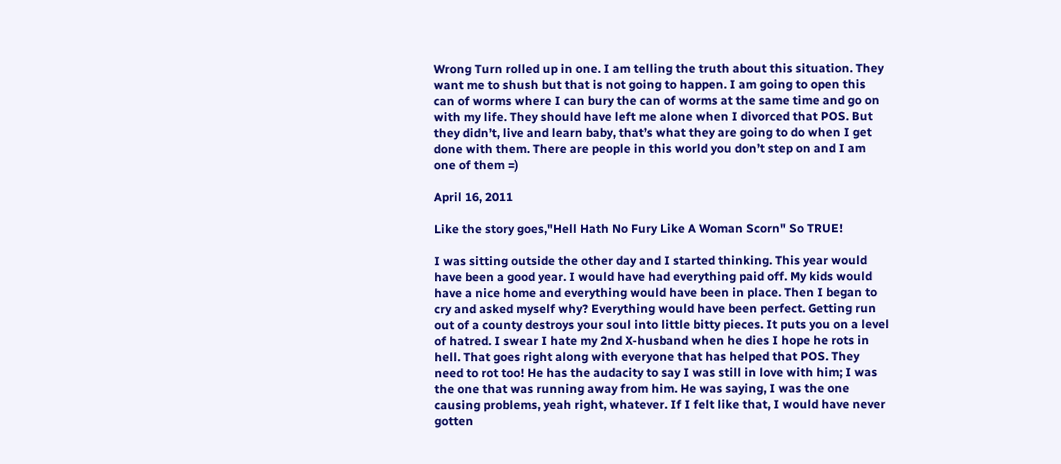Wrong Turn rolled up in one. I am telling the truth about this situation. They want me to shush but that is not going to happen. I am going to open this can of worms where I can bury the can of worms at the same time and go on with my life. They should have left me alone when I divorced that POS. But they didn’t, live and learn baby, that’s what they are going to do when I get done with them. There are people in this world you don’t step on and I am one of them =)

April 16, 2011

Like the story goes,"Hell Hath No Fury Like A Woman Scorn" So TRUE!

I was sitting outside the other day and I started thinking. This year would have been a good year. I would have had everything paid off. My kids would have a nice home and everything would have been in place. Then I began to cry and asked myself why? Everything would have been perfect. Getting run out of a county destroys your soul into little bitty pieces. It puts you on a level of hatred. I swear I hate my 2nd X-husband when he dies I hope he rots in hell. That goes right along with everyone that has helped that POS. They need to rot too! He has the audacity to say I was still in love with him; I was the one that was running away from him. He was saying, I was the one causing problems, yeah right, whatever. If I felt like that, I would have never gotten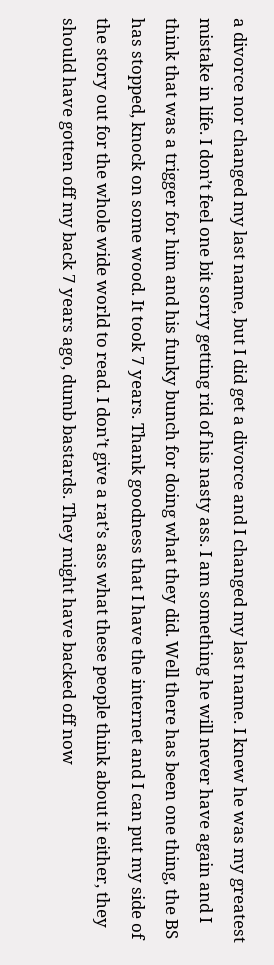a divorce nor changed my last name, but I did get a divorce and I changed my last name. I knew he was my greatest mistake in life. I don’t feel one bit sorry getting rid of his nasty ass. I am something he will never have again and I think that was a trigger for him and his funky bunch for doing what they did. Well there has been one thing, the BS has stopped, knock on some wood. It took 7 years. Thank goodness that I have the internet and I can put my side of the story out for the whole wide world to read. I don’t give a rat’s ass what these people think about it either, they should have gotten off my back 7 years ago, dumb bastards. They might have backed off now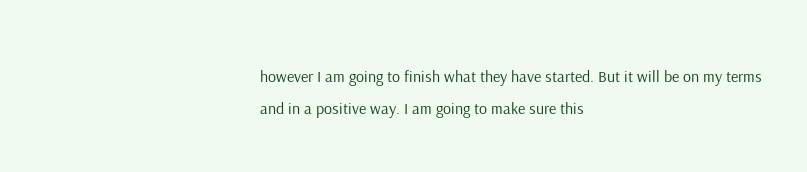however I am going to finish what they have started. But it will be on my terms and in a positive way. I am going to make sure this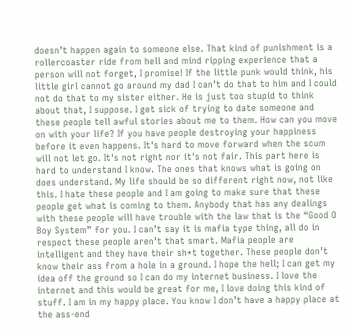doesn’t happen again to someone else. That kind of punishment is a rollercoaster ride from hell and mind ripping experience that a person will not forget, I promise! If the little punk would think, his little girl cannot go around my dad I can’t do that to him and I could not do that to my sister either. He is just too stupid to think about that, I suppose. I get sick of trying to date someone and these people tell awful stories about me to them. How can you move on with your life? If you have people destroying your happiness before it even happens. It's hard to move forward when the scum will not let go. It's not right nor it's not fair. This part here is hard to understand I know. The ones that knows what is going on does understand. My life should be so different right now, not like this. I hate these people and I am going to make sure that these people get what is coming to them. Anybody that has any dealings with these people will have trouble with the law that is the “Good O Boy System” for you. I can’t say it is mafia type thing, all do in respect these people aren’t that smart. Mafia people are intelligent and they have their sh*t together. These people don’t know their ass from a hole in a ground. I hope the hell; I can get my idea off the ground so I can do my internet business. I love the internet and this would be great for me, I love doing this kind of stuff. I am in my happy place. You know I don’t have a happy place at the ass-end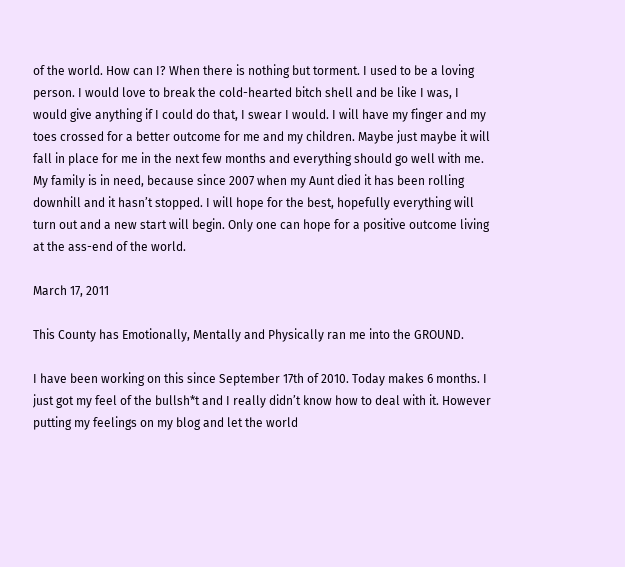of the world. How can I? When there is nothing but torment. I used to be a loving person. I would love to break the cold-hearted bitch shell and be like I was, I would give anything if I could do that, I swear I would. I will have my finger and my toes crossed for a better outcome for me and my children. Maybe just maybe it will fall in place for me in the next few months and everything should go well with me. My family is in need, because since 2007 when my Aunt died it has been rolling downhill and it hasn’t stopped. I will hope for the best, hopefully everything will turn out and a new start will begin. Only one can hope for a positive outcome living at the ass-end of the world.

March 17, 2011

This County has Emotionally, Mentally and Physically ran me into the GROUND.

I have been working on this since September 17th of 2010. Today makes 6 months. I just got my feel of the bullsh*t and I really didn’t know how to deal with it. However putting my feelings on my blog and let the world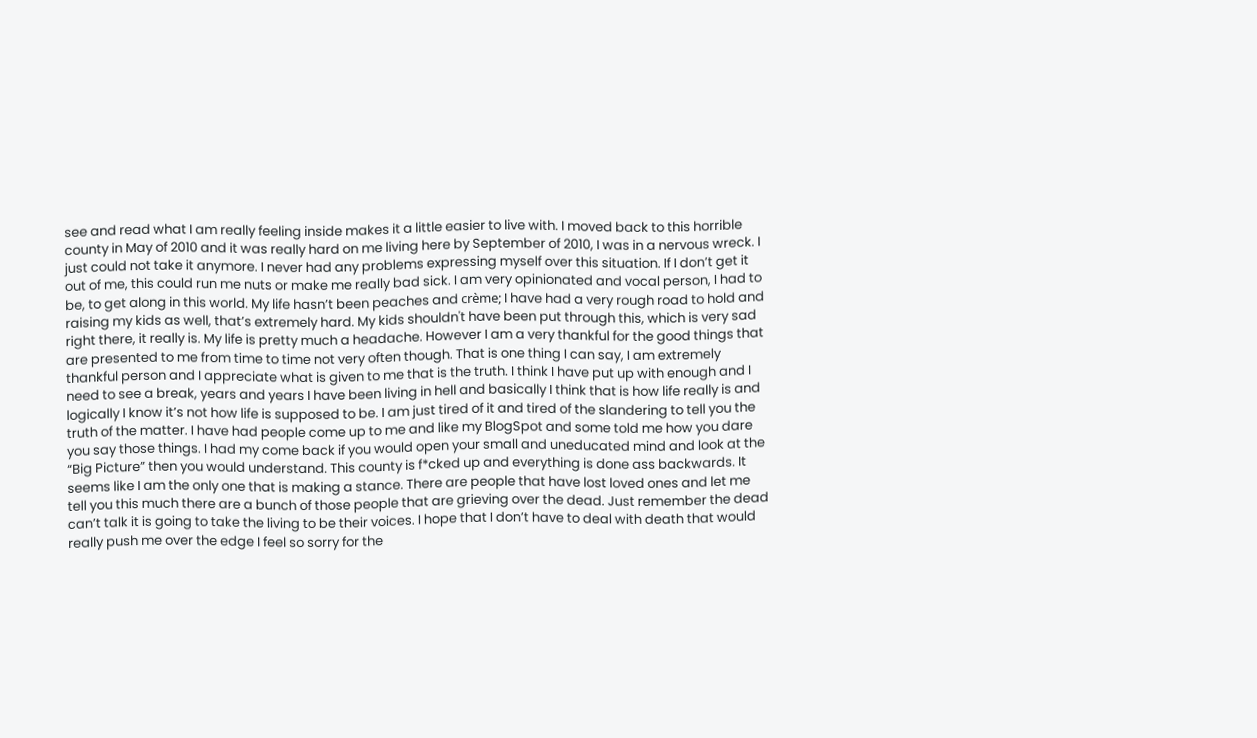see and read what I am really feeling inside makes it a little easier to live with. I moved back to this horrible county in May of 2010 and it was really hard on me living here by September of 2010, I was in a nervous wreck. I just could not take it anymore. I never had any problems expressing myself over this situation. If I don’t get it out of me, this could run me nuts or make me really bad sick. I am very opinionated and vocal person, I had to be, to get along in this world. My life hasn’t been peaches and crème; I have had a very rough road to hold and raising my kids as well, that’s extremely hard. My kids shouldn't have been put through this, which is very sad right there, it really is. My life is pretty much a headache. However I am a very thankful for the good things that are presented to me from time to time not very often though. That is one thing I can say, I am extremely thankful person and I appreciate what is given to me that is the truth. I think I have put up with enough and I need to see a break, years and years I have been living in hell and basically I think that is how life really is and logically I know it’s not how life is supposed to be. I am just tired of it and tired of the slandering to tell you the truth of the matter. I have had people come up to me and like my BlogSpot and some told me how you dare you say those things. I had my come back if you would open your small and uneducated mind and look at the “Big Picture” then you would understand. This county is f*cked up and everything is done ass backwards. It seems like I am the only one that is making a stance. There are people that have lost loved ones and let me tell you this much there are a bunch of those people that are grieving over the dead. Just remember the dead can’t talk it is going to take the living to be their voices. I hope that I don’t have to deal with death that would really push me over the edge I feel so sorry for the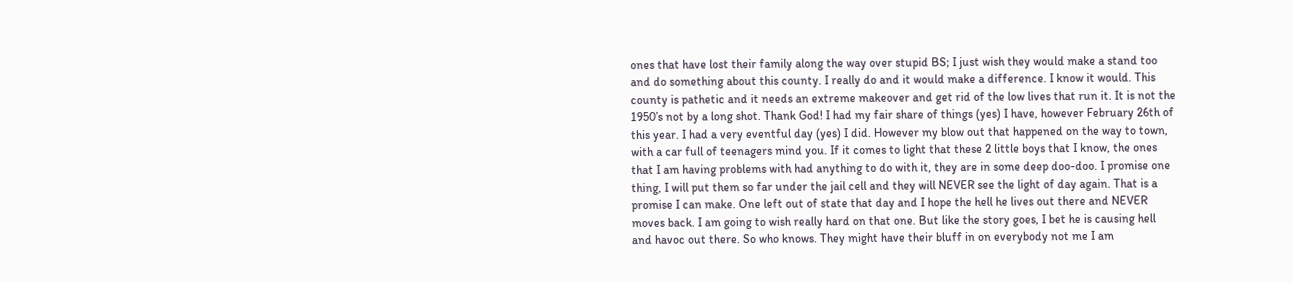ones that have lost their family along the way over stupid BS; I just wish they would make a stand too and do something about this county. I really do and it would make a difference. I know it would. This county is pathetic and it needs an extreme makeover and get rid of the low lives that run it. It is not the 1950’s not by a long shot. Thank God! I had my fair share of things (yes) I have, however February 26th of this year. I had a very eventful day (yes) I did. However my blow out that happened on the way to town, with a car full of teenagers mind you. If it comes to light that these 2 little boys that I know, the ones that I am having problems with had anything to do with it, they are in some deep doo-doo. I promise one thing, I will put them so far under the jail cell and they will NEVER see the light of day again. That is a promise I can make. One left out of state that day and I hope the hell he lives out there and NEVER moves back. I am going to wish really hard on that one. But like the story goes, I bet he is causing hell and havoc out there. So who knows. They might have their bluff in on everybody not me I am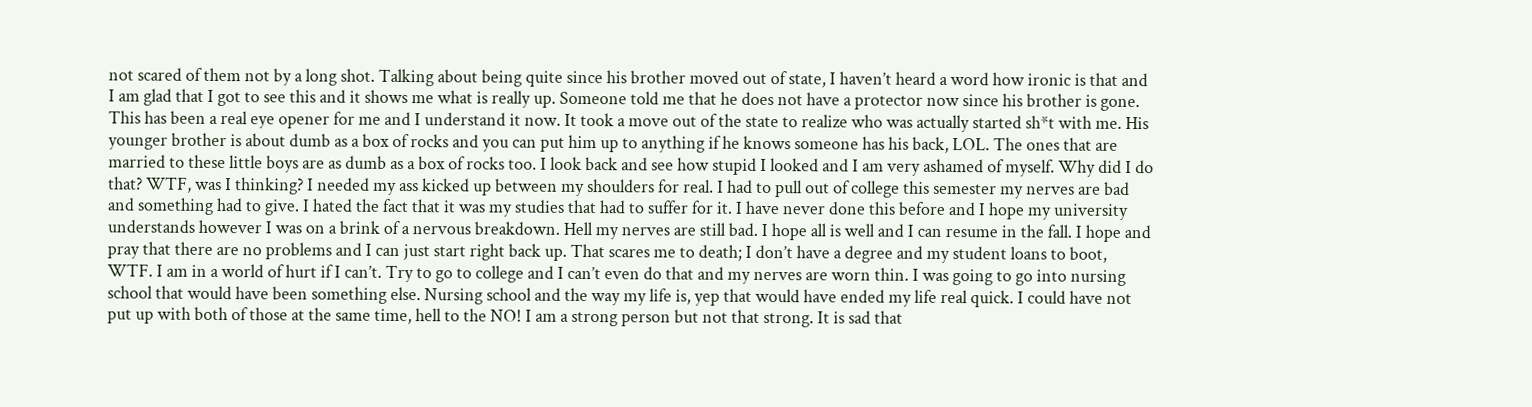not scared of them not by a long shot. Talking about being quite since his brother moved out of state, I haven’t heard a word how ironic is that and I am glad that I got to see this and it shows me what is really up. Someone told me that he does not have a protector now since his brother is gone. This has been a real eye opener for me and I understand it now. It took a move out of the state to realize who was actually started sh*t with me. His younger brother is about dumb as a box of rocks and you can put him up to anything if he knows someone has his back, LOL. The ones that are married to these little boys are as dumb as a box of rocks too. I look back and see how stupid I looked and I am very ashamed of myself. Why did I do that? WTF, was I thinking? I needed my ass kicked up between my shoulders for real. I had to pull out of college this semester my nerves are bad and something had to give. I hated the fact that it was my studies that had to suffer for it. I have never done this before and I hope my university understands however I was on a brink of a nervous breakdown. Hell my nerves are still bad. I hope all is well and I can resume in the fall. I hope and pray that there are no problems and I can just start right back up. That scares me to death; I don’t have a degree and my student loans to boot, WTF. I am in a world of hurt if I can’t. Try to go to college and I can’t even do that and my nerves are worn thin. I was going to go into nursing school that would have been something else. Nursing school and the way my life is, yep that would have ended my life real quick. I could have not put up with both of those at the same time, hell to the NO! I am a strong person but not that strong. It is sad that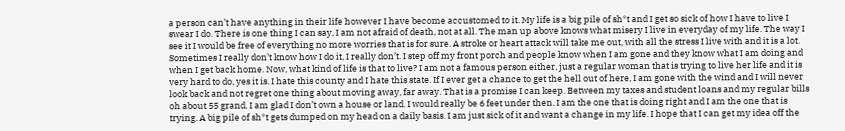a person can’t have anything in their life however I have become accustomed to it. My life is a big pile of sh*t and I get so sick of how I have to live I swear I do. There is one thing I can say, I am not afraid of death, not at all. The man up above knows what misery I live in everyday of my life. The way I see it I would be free of everything no more worries that is for sure. A stroke or heart attack will take me out, with all the stress I live with and it is a lot. Sometimes I really don’t know how I do it, I really don’t. I step off my front porch and people know when I am gone and they know what I am doing and when I get back home. Now, what kind of life is that to live? I am not a famous person either, just a regular woman that is trying to live her life and it is very hard to do, yes it is. I hate this county and I hate this state. If I ever get a chance to get the hell out of here, I am gone with the wind and I will never look back and not regret one thing about moving away, far away. That is a promise I can keep. Between my taxes and student loans and my regular bills oh about 55 grand. I am glad I don’t own a house or land. I would really be 6 feet under then. I am the one that is doing right and I am the one that is trying. A big pile of sh*t gets dumped on my head on a daily basis. I am just sick of it and want a change in my life. I hope that I can get my idea off the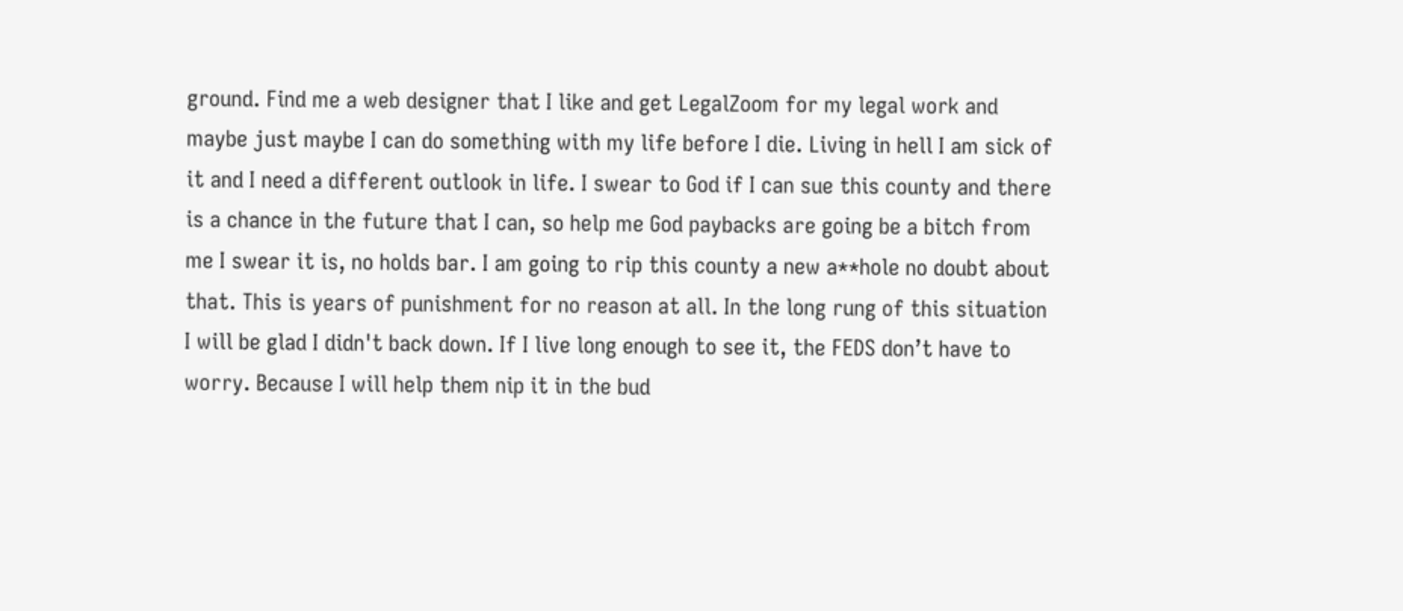ground. Find me a web designer that I like and get LegalZoom for my legal work and maybe just maybe I can do something with my life before I die. Living in hell I am sick of it and I need a different outlook in life. I swear to God if I can sue this county and there is a chance in the future that I can, so help me God paybacks are going be a bitch from me I swear it is, no holds bar. I am going to rip this county a new a**hole no doubt about that. This is years of punishment for no reason at all. In the long rung of this situation I will be glad I didn't back down. If I live long enough to see it, the FEDS don’t have to worry. Because I will help them nip it in the bud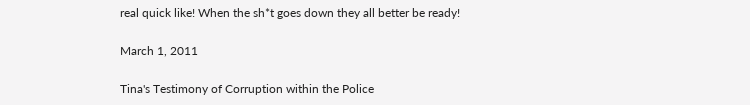real quick like! When the sh*t goes down they all better be ready!

March 1, 2011

Tina's Testimony of Corruption within the Police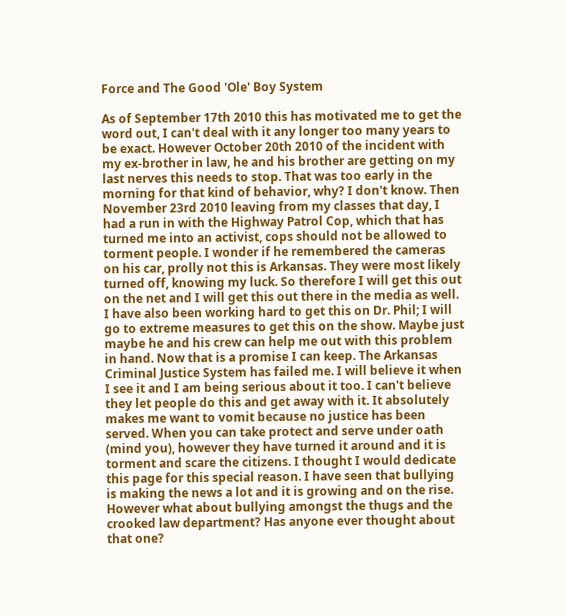Force and The Good 'Ole' Boy System

As of September 17th 2010 this has motivated me to get the word out, I can't deal with it any longer too many years to be exact. However October 20th 2010 of the incident with my ex-brother in law, he and his brother are getting on my last nerves this needs to stop. That was too early in the morning for that kind of behavior, why? I don't know. Then November 23rd 2010 leaving from my classes that day, I had a run in with the Highway Patrol Cop, which that has turned me into an activist, cops should not be allowed to torment people. I wonder if he remembered the cameras on his car, prolly not this is Arkansas. They were most likely turned off, knowing my luck. So therefore I will get this out on the net and I will get this out there in the media as well. I have also been working hard to get this on Dr. Phil; I will go to extreme measures to get this on the show. Maybe just maybe he and his crew can help me out with this problem in hand. Now that is a promise I can keep. The Arkansas Criminal Justice System has failed me. I will believe it when I see it and I am being serious about it too. I can't believe they let people do this and get away with it. It absolutely makes me want to vomit because no justice has been served. When you can take protect and serve under oath (mind you), however they have turned it around and it is torment and scare the citizens. I thought I would dedicate this page for this special reason. I have seen that bullying is making the news a lot and it is growing and on the rise. However what about bullying amongst the thugs and the crooked law department? Has anyone ever thought about that one?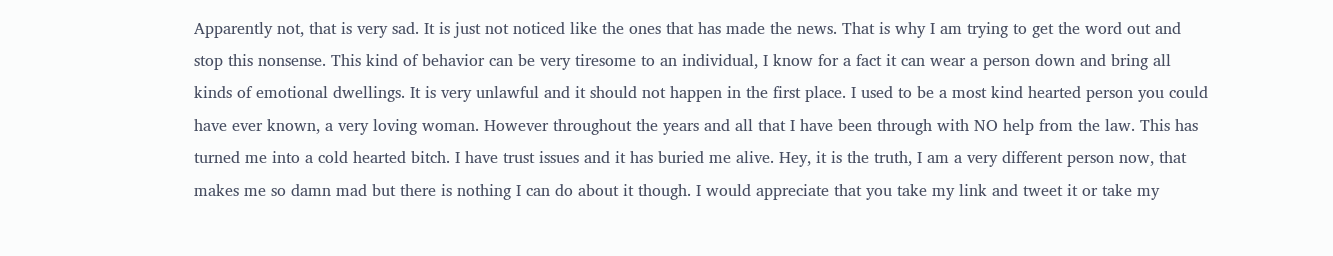Apparently not, that is very sad. It is just not noticed like the ones that has made the news. That is why I am trying to get the word out and stop this nonsense. This kind of behavior can be very tiresome to an individual, I know for a fact it can wear a person down and bring all kinds of emotional dwellings. It is very unlawful and it should not happen in the first place. I used to be a most kind hearted person you could have ever known, a very loving woman. However throughout the years and all that I have been through with NO help from the law. This has turned me into a cold hearted bitch. I have trust issues and it has buried me alive. Hey, it is the truth, I am a very different person now, that makes me so damn mad but there is nothing I can do about it though. I would appreciate that you take my link and tweet it or take my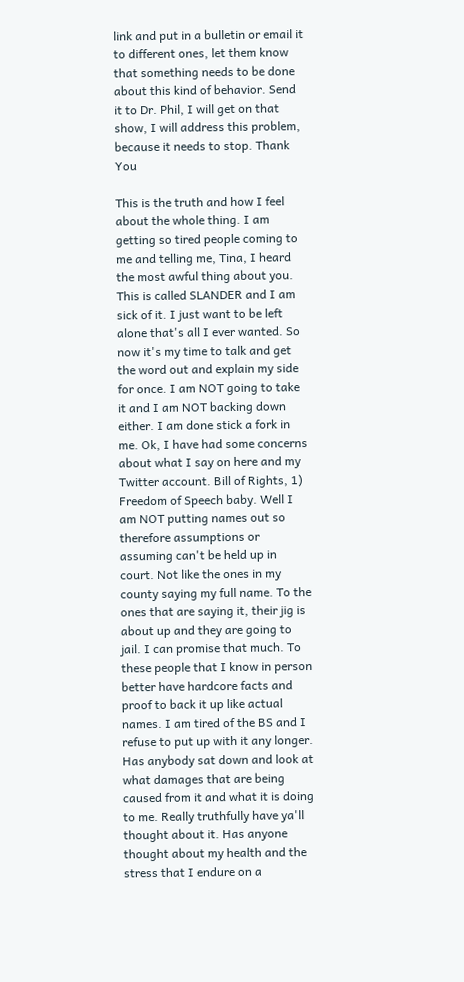link and put in a bulletin or email it to different ones, let them know that something needs to be done about this kind of behavior. Send it to Dr. Phil, I will get on that show, I will address this problem, because it needs to stop. Thank You

This is the truth and how I feel about the whole thing. I am getting so tired people coming to me and telling me, Tina, I heard the most awful thing about you. This is called SLANDER and I am sick of it. I just want to be left alone that's all I ever wanted. So now it's my time to talk and get the word out and explain my side for once. I am NOT going to take it and I am NOT backing down either. I am done stick a fork in me. Ok, I have had some concerns about what I say on here and my Twitter account. Bill of Rights, 1) Freedom of Speech baby. Well I am NOT putting names out so therefore assumptions or assuming can't be held up in court. Not like the ones in my county saying my full name. To the ones that are saying it, their jig is about up and they are going to jail. I can promise that much. To these people that I know in person better have hardcore facts and proof to back it up like actual names. I am tired of the BS and I refuse to put up with it any longer. Has anybody sat down and look at what damages that are being caused from it and what it is doing to me. Really truthfully have ya'll thought about it. Has anyone thought about my health and the stress that I endure on a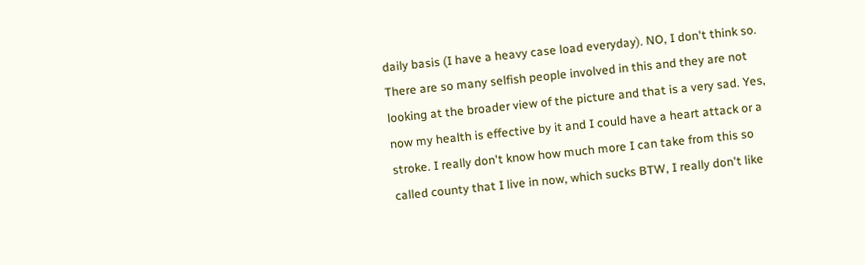daily basis (I have a heavy case load everyday). NO, I don't think so. There are so many selfish people involved in this and they are not looking at the broader view of the picture and that is a very sad. Yes, now my health is effective by it and I could have a heart attack or a stroke. I really don't know how much more I can take from this so called county that I live in now, which sucks BTW, I really don't like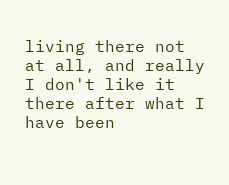living there not at all, and really I don't like it there after what I have been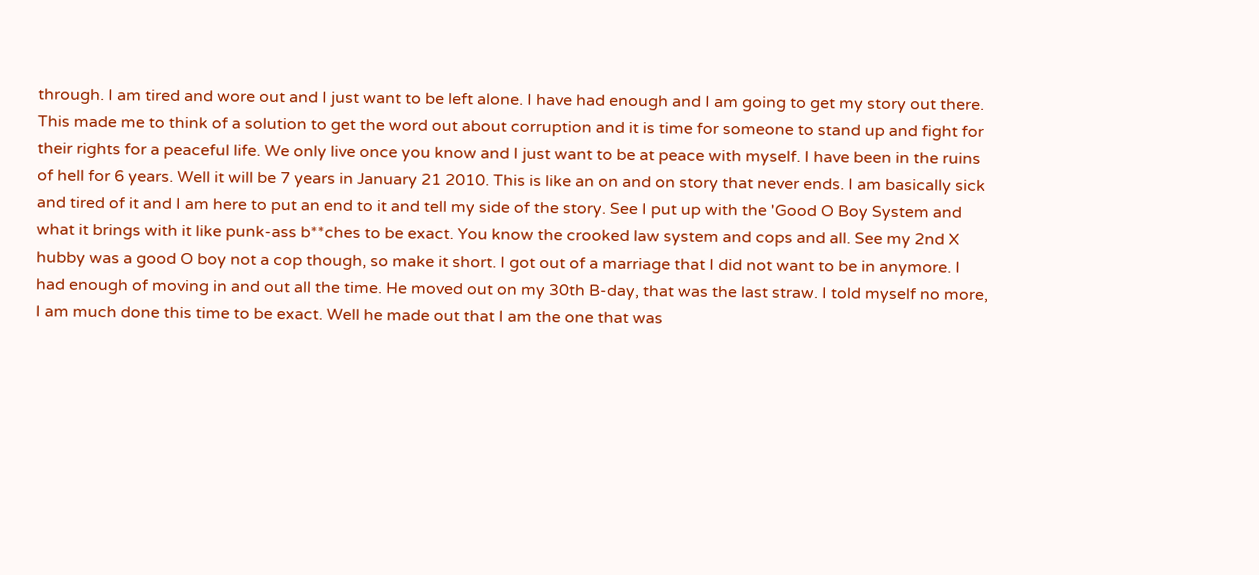through. I am tired and wore out and I just want to be left alone. I have had enough and I am going to get my story out there. This made me to think of a solution to get the word out about corruption and it is time for someone to stand up and fight for their rights for a peaceful life. We only live once you know and I just want to be at peace with myself. I have been in the ruins of hell for 6 years. Well it will be 7 years in January 21 2010. This is like an on and on story that never ends. I am basically sick and tired of it and I am here to put an end to it and tell my side of the story. See I put up with the 'Good O Boy System and what it brings with it like punk-ass b**ches to be exact. You know the crooked law system and cops and all. See my 2nd X hubby was a good O boy not a cop though, so make it short. I got out of a marriage that I did not want to be in anymore. I had enough of moving in and out all the time. He moved out on my 30th B-day, that was the last straw. I told myself no more, I am much done this time to be exact. Well he made out that I am the one that was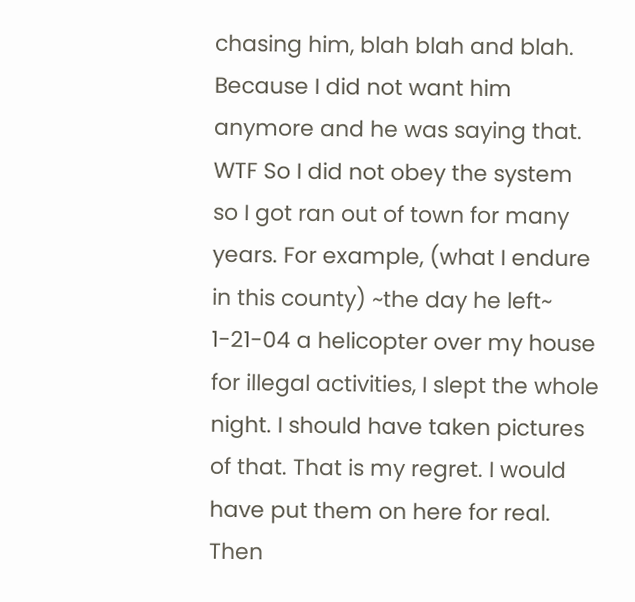chasing him, blah blah and blah. Because I did not want him anymore and he was saying that. WTF So I did not obey the system so I got ran out of town for many years. For example, (what I endure in this county) ~the day he left~ 1-21-04 a helicopter over my house for illegal activities, I slept the whole night. I should have taken pictures of that. That is my regret. I would have put them on here for real. Then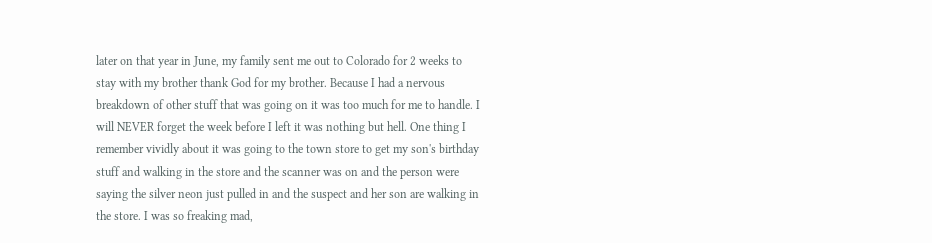later on that year in June, my family sent me out to Colorado for 2 weeks to stay with my brother thank God for my brother. Because I had a nervous breakdown of other stuff that was going on it was too much for me to handle. I will NEVER forget the week before I left it was nothing but hell. One thing I remember vividly about it was going to the town store to get my son's birthday stuff and walking in the store and the scanner was on and the person were saying the silver neon just pulled in and the suspect and her son are walking in the store. I was so freaking mad,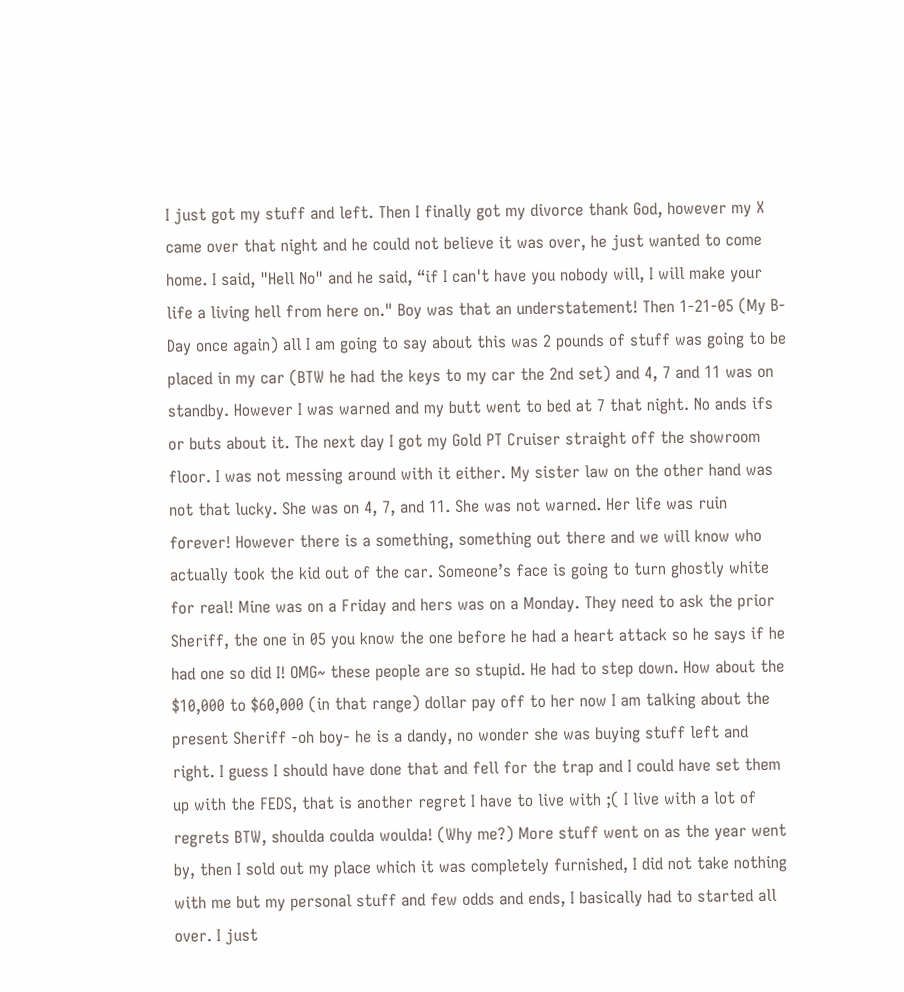I just got my stuff and left. Then I finally got my divorce thank God, however my X came over that night and he could not believe it was over, he just wanted to come home. I said, "Hell No" and he said, “if I can't have you nobody will, I will make your life a living hell from here on." Boy was that an understatement! Then 1-21-05 (My B-Day once again) all I am going to say about this was 2 pounds of stuff was going to be placed in my car (BTW he had the keys to my car the 2nd set) and 4, 7 and 11 was on standby. However I was warned and my butt went to bed at 7 that night. No ands ifs or buts about it. The next day I got my Gold PT Cruiser straight off the showroom floor. I was not messing around with it either. My sister law on the other hand was not that lucky. She was on 4, 7, and 11. She was not warned. Her life was ruin forever! However there is a something, something out there and we will know who actually took the kid out of the car. Someone’s face is going to turn ghostly white for real! Mine was on a Friday and hers was on a Monday. They need to ask the prior Sheriff, the one in 05 you know the one before he had a heart attack so he says if he had one so did I! OMG~ these people are so stupid. He had to step down. How about the $10,000 to $60,000 (in that range) dollar pay off to her now I am talking about the present Sheriff -oh boy- he is a dandy, no wonder she was buying stuff left and right. I guess I should have done that and fell for the trap and I could have set them up with the FEDS, that is another regret I have to live with ;( I live with a lot of regrets BTW, shoulda coulda woulda! (Why me?) More stuff went on as the year went by, then I sold out my place which it was completely furnished, I did not take nothing with me but my personal stuff and few odds and ends, I basically had to started all over. I just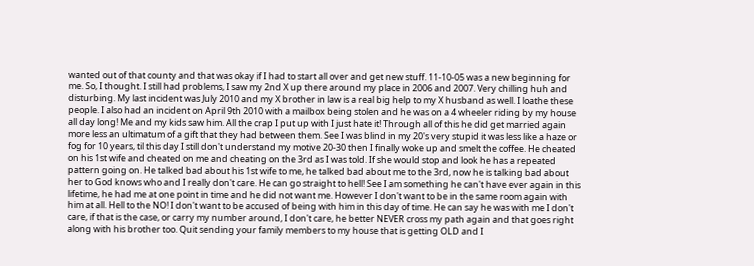wanted out of that county and that was okay if I had to start all over and get new stuff. 11-10-05 was a new beginning for me. So, I thought. I still had problems, I saw my 2nd X up there around my place in 2006 and 2007. Very chilling huh and disturbing. My last incident was July 2010 and my X brother in law is a real big help to my X husband as well. I loathe these people. I also had an incident on April 9th 2010 with a mailbox being stolen and he was on a 4 wheeler riding by my house all day long! Me and my kids saw him. All the crap I put up with I just hate it! Through all of this he did get married again more less an ultimatum of a gift that they had between them. See I was blind in my 20's very stupid it was less like a haze or fog for 10 years, til this day I still don't understand my motive 20-30 then I finally woke up and smelt the coffee. He cheated on his 1st wife and cheated on me and cheating on the 3rd as I was told. If she would stop and look he has a repeated pattern going on. He talked bad about his 1st wife to me, he talked bad about me to the 3rd, now he is talking bad about her to God knows who and I really don't care. He can go straight to hell! See I am something he can't have ever again in this lifetime, he had me at one point in time and he did not want me. However I don't want to be in the same room again with him at all. Hell to the NO! I don't want to be accused of being with him in this day of time. He can say he was with me I don't care, if that is the case, or carry my number around, I don't care, he better NEVER cross my path again and that goes right along with his brother too. Quit sending your family members to my house that is getting OLD and I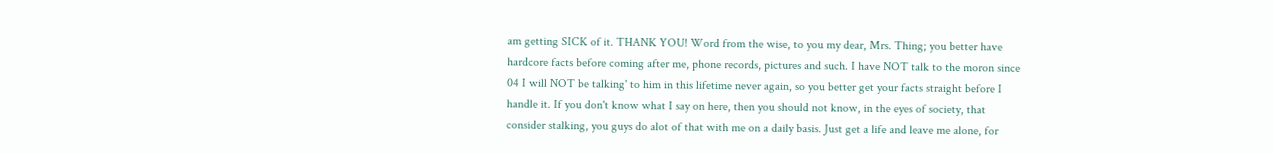am getting SICK of it. THANK YOU! Word from the wise, to you my dear, Mrs. Thing; you better have hardcore facts before coming after me, phone records, pictures and such. I have NOT talk to the moron since 04 I will NOT be talking' to him in this lifetime never again, so you better get your facts straight before I handle it. If you don't know what I say on here, then you should not know, in the eyes of society, that consider stalking, you guys do alot of that with me on a daily basis. Just get a life and leave me alone, for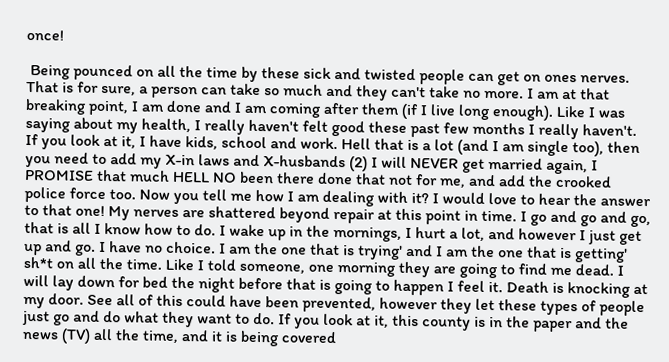once!

 Being pounced on all the time by these sick and twisted people can get on ones nerves. That is for sure, a person can take so much and they can't take no more. I am at that breaking point, I am done and I am coming after them (if I live long enough). Like I was saying about my health, I really haven't felt good these past few months I really haven't. If you look at it, I have kids, school and work. Hell that is a lot (and I am single too), then you need to add my X-in laws and X-husbands (2) I will NEVER get married again, I PROMISE that much HELL NO been there done that not for me, and add the crooked police force too. Now you tell me how I am dealing with it? I would love to hear the answer to that one! My nerves are shattered beyond repair at this point in time. I go and go and go, that is all I know how to do. I wake up in the mornings, I hurt a lot, and however I just get up and go. I have no choice. I am the one that is trying' and I am the one that is getting' sh*t on all the time. Like I told someone, one morning they are going to find me dead. I will lay down for bed the night before that is going to happen I feel it. Death is knocking at my door. See all of this could have been prevented, however they let these types of people just go and do what they want to do. If you look at it, this county is in the paper and the news (TV) all the time, and it is being covered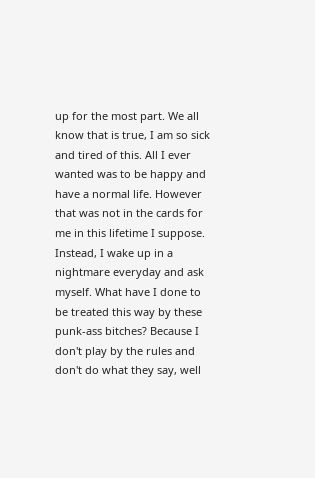up for the most part. We all know that is true, I am so sick and tired of this. All I ever wanted was to be happy and have a normal life. However that was not in the cards for me in this lifetime I suppose. Instead, I wake up in a nightmare everyday and ask myself. What have I done to be treated this way by these punk-ass bitches? Because I don't play by the rules and don't do what they say, well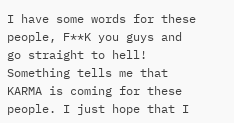I have some words for these people, F**K you guys and go straight to hell! Something tells me that KARMA is coming for these people. I just hope that I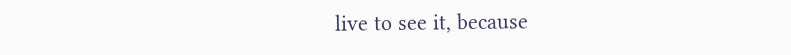live to see it, because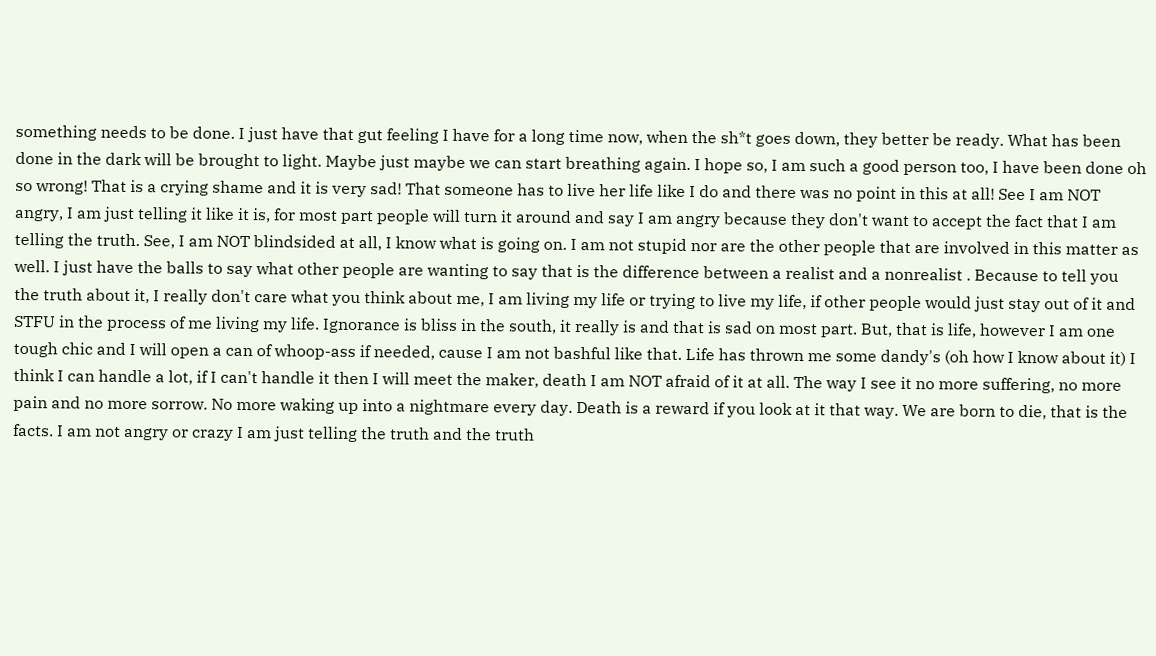something needs to be done. I just have that gut feeling I have for a long time now, when the sh*t goes down, they better be ready. What has been done in the dark will be brought to light. Maybe just maybe we can start breathing again. I hope so, I am such a good person too, I have been done oh so wrong! That is a crying shame and it is very sad! That someone has to live her life like I do and there was no point in this at all! See I am NOT angry, I am just telling it like it is, for most part people will turn it around and say I am angry because they don't want to accept the fact that I am telling the truth. See, I am NOT blindsided at all, I know what is going on. I am not stupid nor are the other people that are involved in this matter as well. I just have the balls to say what other people are wanting to say that is the difference between a realist and a nonrealist . Because to tell you the truth about it, I really don't care what you think about me, I am living my life or trying to live my life, if other people would just stay out of it and STFU in the process of me living my life. Ignorance is bliss in the south, it really is and that is sad on most part. But, that is life, however I am one tough chic and I will open a can of whoop-ass if needed, cause I am not bashful like that. Life has thrown me some dandy's (oh how I know about it) I think I can handle a lot, if I can't handle it then I will meet the maker, death I am NOT afraid of it at all. The way I see it no more suffering, no more pain and no more sorrow. No more waking up into a nightmare every day. Death is a reward if you look at it that way. We are born to die, that is the facts. I am not angry or crazy I am just telling the truth and the truth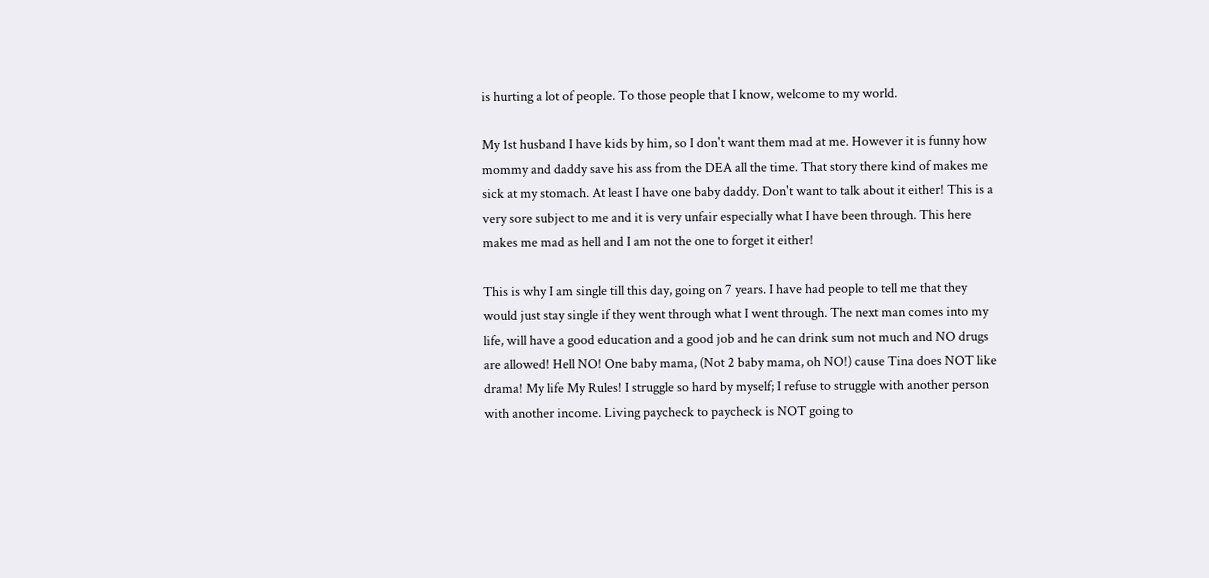is hurting a lot of people. To those people that I know, welcome to my world.

My 1st husband I have kids by him, so I don't want them mad at me. However it is funny how mommy and daddy save his ass from the DEA all the time. That story there kind of makes me sick at my stomach. At least I have one baby daddy. Don't want to talk about it either! This is a very sore subject to me and it is very unfair especially what I have been through. This here makes me mad as hell and I am not the one to forget it either!

This is why I am single till this day, going on 7 years. I have had people to tell me that they would just stay single if they went through what I went through. The next man comes into my life, will have a good education and a good job and he can drink sum not much and NO drugs are allowed! Hell NO! One baby mama, (Not 2 baby mama, oh NO!) cause Tina does NOT like drama! My life My Rules! I struggle so hard by myself; I refuse to struggle with another person with another income. Living paycheck to paycheck is NOT going to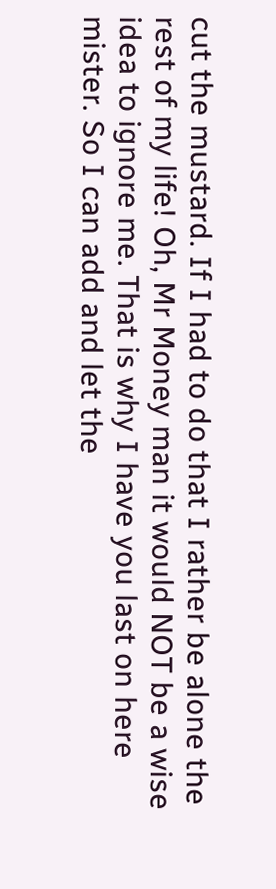cut the mustard. If I had to do that I rather be alone the rest of my life! Oh, Mr Money man it would NOT be a wise idea to ignore me. That is why I have you last on here mister. So I can add and let the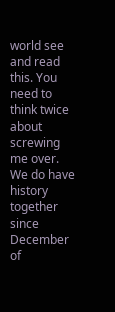world see and read this. You need to think twice about screwing me over. We do have history together since December of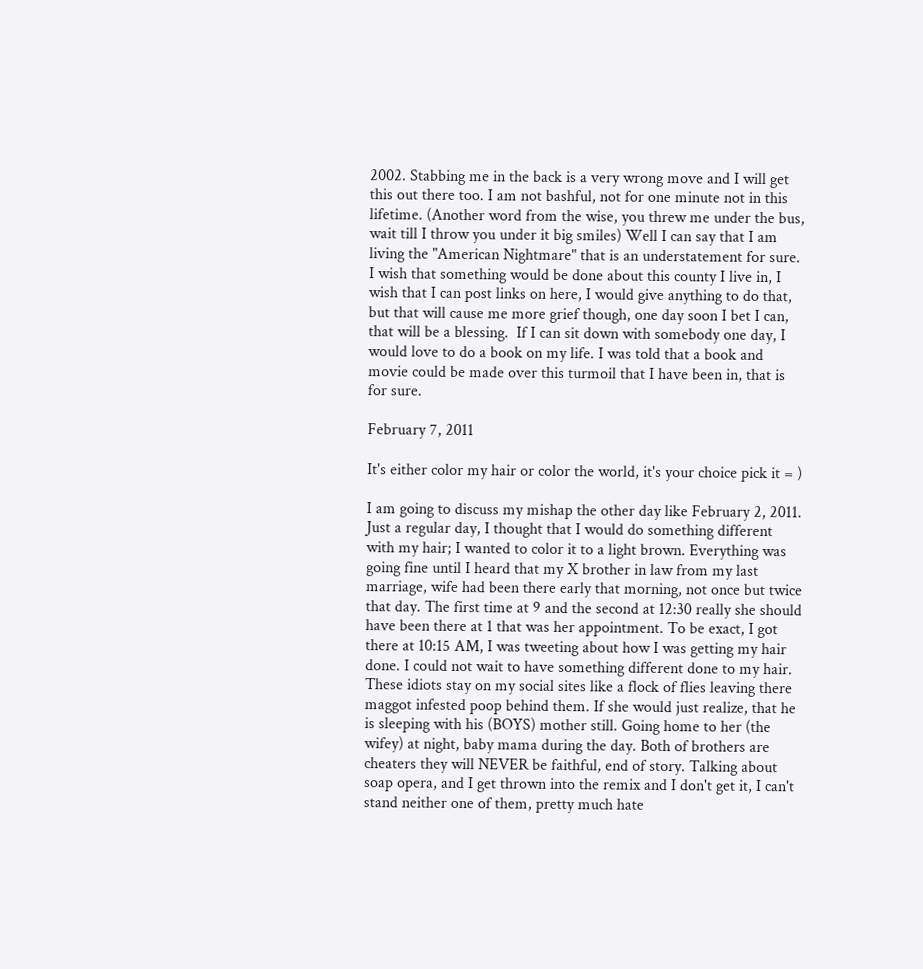2002. Stabbing me in the back is a very wrong move and I will get this out there too. I am not bashful, not for one minute not in this lifetime. (Another word from the wise, you threw me under the bus, wait till I throw you under it big smiles) Well I can say that I am living the "American Nightmare" that is an understatement for sure. I wish that something would be done about this county I live in, I wish that I can post links on here, I would give anything to do that, but that will cause me more grief though, one day soon I bet I can, that will be a blessing.  If I can sit down with somebody one day, I would love to do a book on my life. I was told that a book and movie could be made over this turmoil that I have been in, that is for sure.

February 7, 2011

It's either color my hair or color the world, it's your choice pick it = )

I am going to discuss my mishap the other day like February 2, 2011. Just a regular day, I thought that I would do something different with my hair; I wanted to color it to a light brown. Everything was going fine until I heard that my X brother in law from my last marriage, wife had been there early that morning, not once but twice that day. The first time at 9 and the second at 12:30 really she should have been there at 1 that was her appointment. To be exact, I got there at 10:15 AM, I was tweeting about how I was getting my hair done. I could not wait to have something different done to my hair. These idiots stay on my social sites like a flock of flies leaving there maggot infested poop behind them. If she would just realize, that he is sleeping with his (BOYS) mother still. Going home to her (the wifey) at night, baby mama during the day. Both of brothers are cheaters they will NEVER be faithful, end of story. Talking about soap opera, and I get thrown into the remix and I don't get it, I can't stand neither one of them, pretty much hate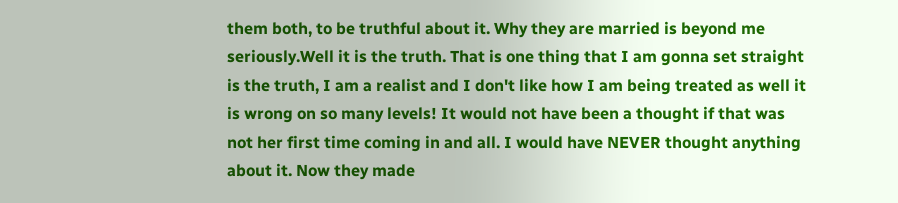them both, to be truthful about it. Why they are married is beyond me seriously.Well it is the truth. That is one thing that I am gonna set straight is the truth, I am a realist and I don't like how I am being treated as well it is wrong on so many levels! It would not have been a thought if that was not her first time coming in and all. I would have NEVER thought anything about it. Now they made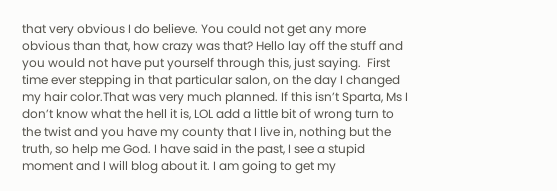that very obvious I do believe. You could not get any more obvious than that, how crazy was that? Hello lay off the stuff and you would not have put yourself through this, just saying.  First time ever stepping in that particular salon, on the day I changed my hair color.That was very much planned. If this isn’t Sparta, Ms I don’t know what the hell it is, LOL add a little bit of wrong turn to the twist and you have my county that I live in, nothing but the truth, so help me God. I have said in the past, I see a stupid moment and I will blog about it. I am going to get my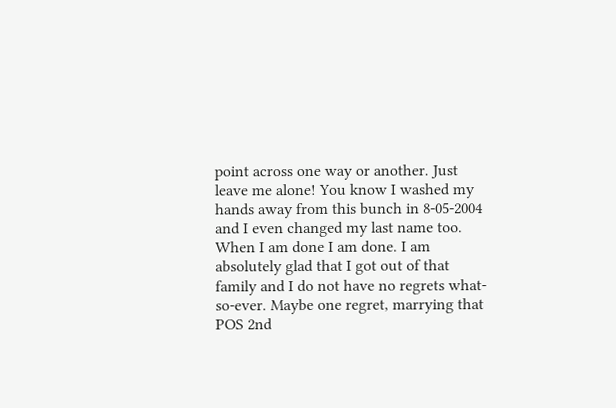point across one way or another. Just leave me alone! You know I washed my hands away from this bunch in 8-05-2004 and I even changed my last name too. When I am done I am done. I am absolutely glad that I got out of that family and I do not have no regrets what-so-ever. Maybe one regret, marrying that POS 2nd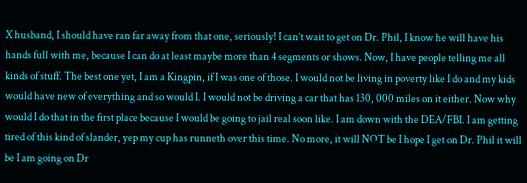X husband, I should have ran far away from that one, seriously! I can’t wait to get on Dr. Phil, I know he will have his hands full with me, because I can do at least maybe more than 4 segments or shows. Now, I have people telling me all kinds of stuff. The best one yet, I am a Kingpin, if I was one of those. I would not be living in poverty like I do and my kids would have new of everything and so would I. I would not be driving a car that has 130, 000 miles on it either. Now why would I do that in the first place because I would be going to jail real soon like. I am down with the DEA/FBI. I am getting tired of this kind of slander, yep my cup has runneth over this time. No more, it will NOT be I hope I get on Dr. Phil it will be I am going on Dr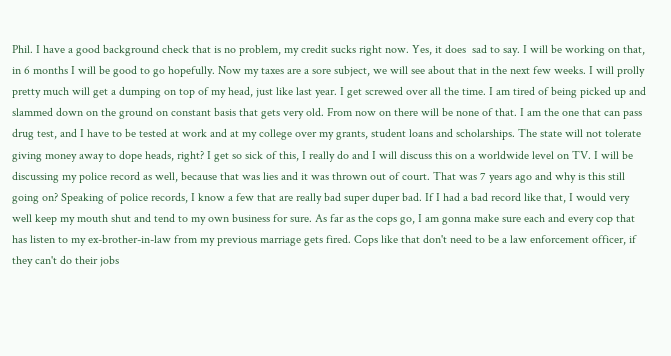Phil. I have a good background check that is no problem, my credit sucks right now. Yes, it does  sad to say. I will be working on that, in 6 months I will be good to go hopefully. Now my taxes are a sore subject, we will see about that in the next few weeks. I will prolly pretty much will get a dumping on top of my head, just like last year. I get screwed over all the time. I am tired of being picked up and slammed down on the ground on constant basis that gets very old. From now on there will be none of that. I am the one that can pass drug test, and I have to be tested at work and at my college over my grants, student loans and scholarships. The state will not tolerate giving money away to dope heads, right? I get so sick of this, I really do and I will discuss this on a worldwide level on TV. I will be discussing my police record as well, because that was lies and it was thrown out of court. That was 7 years ago and why is this still going on? Speaking of police records, I know a few that are really bad super duper bad. If I had a bad record like that, I would very well keep my mouth shut and tend to my own business for sure. As far as the cops go, I am gonna make sure each and every cop that has listen to my ex-brother-in-law from my previous marriage gets fired. Cops like that don't need to be a law enforcement officer, if they can't do their jobs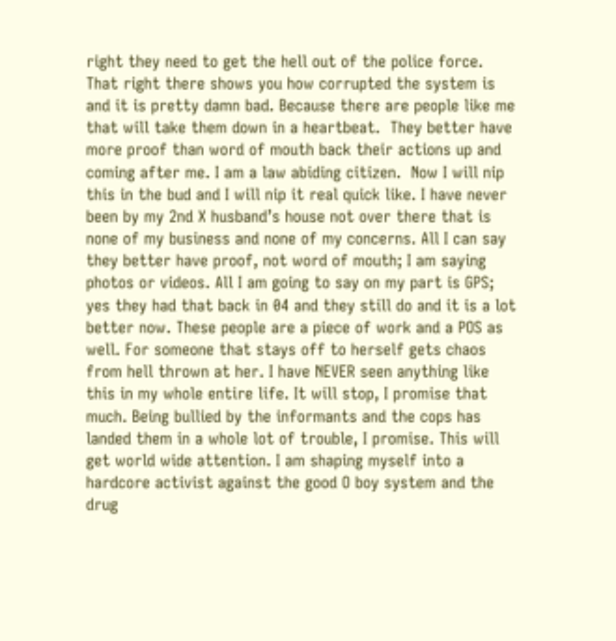right they need to get the hell out of the police force. That right there shows you how corrupted the system is and it is pretty damn bad. Because there are people like me that will take them down in a heartbeat.  They better have more proof than word of mouth back their actions up and coming after me. I am a law abiding citizen.  Now I will nip this in the bud and I will nip it real quick like. I have never been by my 2nd X husband’s house not over there that is none of my business and none of my concerns. All I can say they better have proof, not word of mouth; I am saying photos or videos. All I am going to say on my part is GPS; yes they had that back in 04 and they still do and it is a lot better now. These people are a piece of work and a POS as well. For someone that stays off to herself gets chaos from hell thrown at her. I have NEVER seen anything like this in my whole entire life. It will stop, I promise that much. Being bullied by the informants and the cops has landed them in a whole lot of trouble, I promise. This will get world wide attention. I am shaping myself into a hardcore activist against the good O boy system and the drug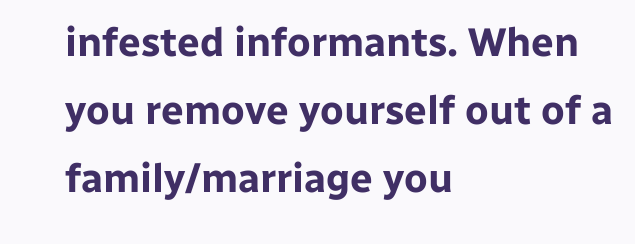infested informants. When you remove yourself out of a family/marriage you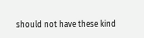should not have these kind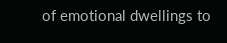of emotional dwellings to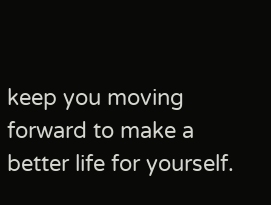keep you moving forward to make a better life for yourself.